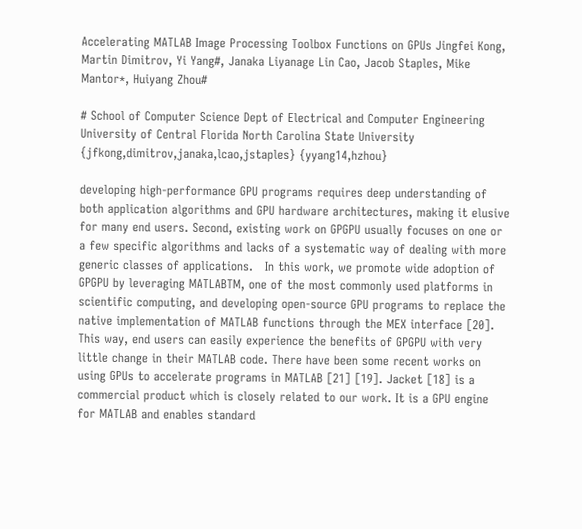Accelerating MATLAB Image Processing Toolbox Functions on GPUs Jingfei Kong, Martin Dimitrov, Yi Yang#, Janaka Liyanage Lin Cao, Jacob Staples, Mike Mantor*, Huiyang Zhou#

# School of Computer Science Dept of Electrical and Computer Engineering University of Central Florida North Carolina State University {jfkong,dimitrov,janaka,lcao,jstaples} {yyang14,hzhou}

developing high-performance GPU programs requires deep understanding of both application algorithms and GPU hardware architectures, making it elusive for many end users. Second, existing work on GPGPU usually focuses on one or a few specific algorithms and lacks of a systematic way of dealing with more generic classes of applications.   In this work, we promote wide adoption of GPGPU by leveraging MATLABTM, one of the most commonly used platforms in scientific computing, and developing open-source GPU programs to replace the native implementation of MATLAB functions through the MEX interface [20]. This way, end users can easily experience the benefits of GPGPU with very little change in their MATLAB code. There have been some recent works on using GPUs to accelerate programs in MATLAB [21] [19]. Jacket [18] is a commercial product which is closely related to our work. It is a GPU engine for MATLAB and enables standard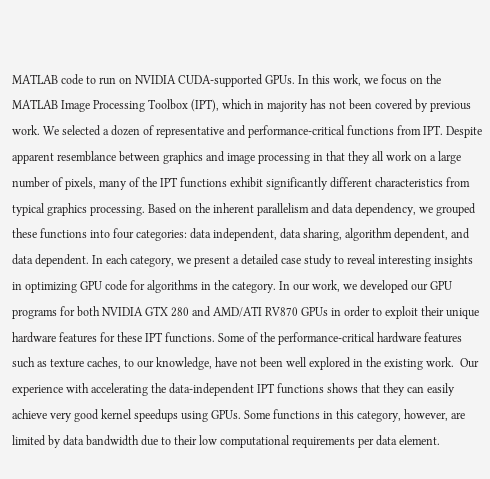MATLAB code to run on NVIDIA CUDA-supported GPUs. In this work, we focus on the MATLAB Image Processing Toolbox (IPT), which in majority has not been covered by previous work. We selected a dozen of representative and performance-critical functions from IPT. Despite apparent resemblance between graphics and image processing in that they all work on a large number of pixels, many of the IPT functions exhibit significantly different characteristics from typical graphics processing. Based on the inherent parallelism and data dependency, we grouped these functions into four categories: data independent, data sharing, algorithm dependent, and data dependent. In each category, we present a detailed case study to reveal interesting insights in optimizing GPU code for algorithms in the category. In our work, we developed our GPU programs for both NVIDIA GTX 280 and AMD/ATI RV870 GPUs in order to exploit their unique hardware features for these IPT functions. Some of the performance-critical hardware features such as texture caches, to our knowledge, have not been well explored in the existing work.  Our experience with accelerating the data-independent IPT functions shows that they can easily achieve very good kernel speedups using GPUs. Some functions in this category, however, are limited by data bandwidth due to their low computational requirements per data element.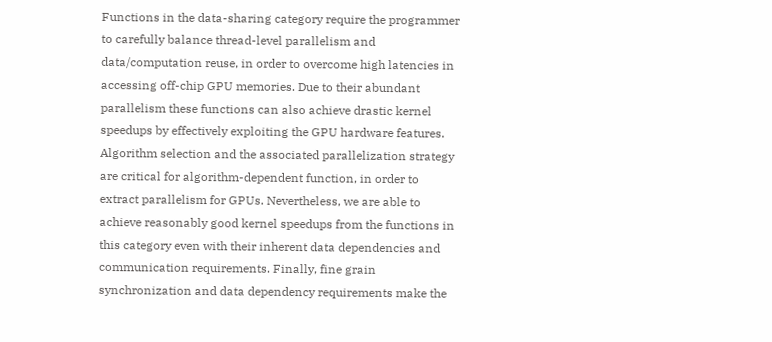Functions in the data-sharing category require the programmer to carefully balance thread-level parallelism and data/computation reuse, in order to overcome high latencies in accessing off-chip GPU memories. Due to their abundant parallelism these functions can also achieve drastic kernel speedups by effectively exploiting the GPU hardware features. Algorithm selection and the associated parallelization strategy are critical for algorithm-dependent function, in order to extract parallelism for GPUs. Nevertheless, we are able to achieve reasonably good kernel speedups from the functions in this category even with their inherent data dependencies and communication requirements. Finally, fine grain synchronization and data dependency requirements make the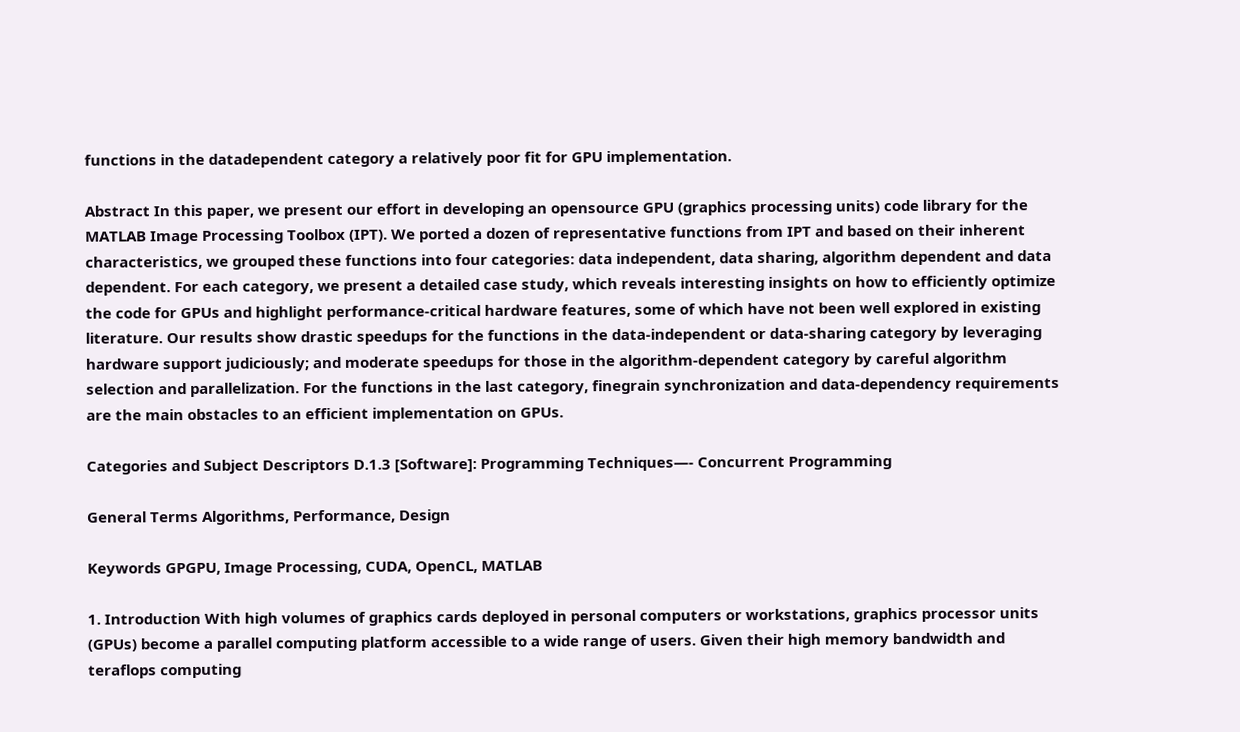functions in the datadependent category a relatively poor fit for GPU implementation.

Abstract In this paper, we present our effort in developing an opensource GPU (graphics processing units) code library for the MATLAB Image Processing Toolbox (IPT). We ported a dozen of representative functions from IPT and based on their inherent characteristics, we grouped these functions into four categories: data independent, data sharing, algorithm dependent and data dependent. For each category, we present a detailed case study, which reveals interesting insights on how to efficiently optimize the code for GPUs and highlight performance-critical hardware features, some of which have not been well explored in existing literature. Our results show drastic speedups for the functions in the data-independent or data-sharing category by leveraging hardware support judiciously; and moderate speedups for those in the algorithm-dependent category by careful algorithm selection and parallelization. For the functions in the last category, finegrain synchronization and data-dependency requirements are the main obstacles to an efficient implementation on GPUs.

Categories and Subject Descriptors D.1.3 [Software]: Programming Techniques—- Concurrent Programming

General Terms Algorithms, Performance, Design

Keywords GPGPU, Image Processing, CUDA, OpenCL, MATLAB

1. Introduction With high volumes of graphics cards deployed in personal computers or workstations, graphics processor units (GPUs) become a parallel computing platform accessible to a wide range of users. Given their high memory bandwidth and teraflops computing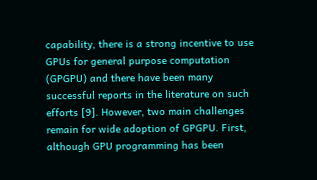capability, there is a strong incentive to use GPUs for general purpose computation (GPGPU) and there have been many successful reports in the literature on such efforts [9]. However, two main challenges remain for wide adoption of GPGPU. First, although GPU programming has been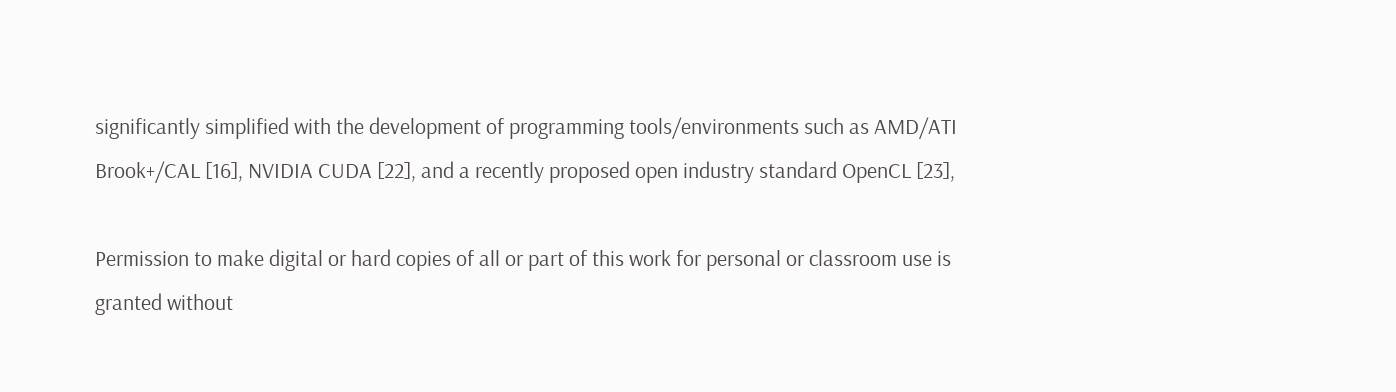significantly simplified with the development of programming tools/environments such as AMD/ATI Brook+/CAL [16], NVIDIA CUDA [22], and a recently proposed open industry standard OpenCL [23],

Permission to make digital or hard copies of all or part of this work for personal or classroom use is granted without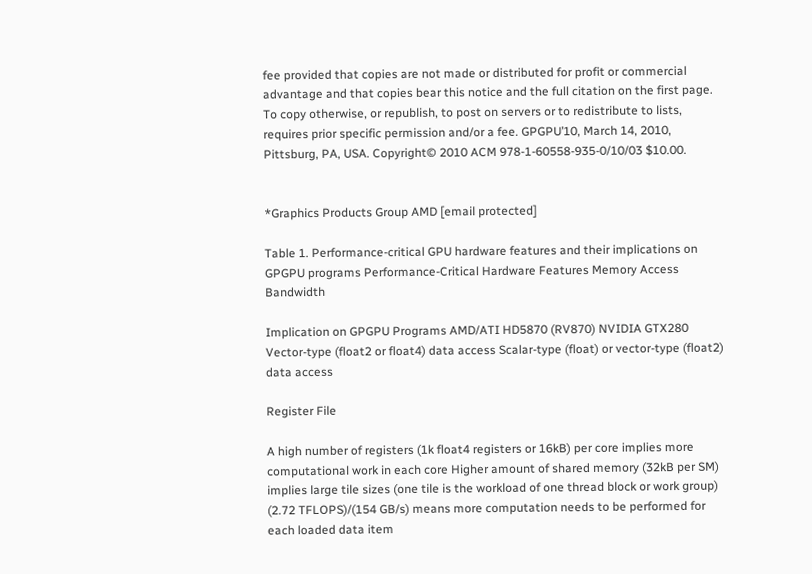fee provided that copies are not made or distributed for profit or commercial advantage and that copies bear this notice and the full citation on the first page. To copy otherwise, or republish, to post on servers or to redistribute to lists, requires prior specific permission and/or a fee. GPGPU’10, March 14, 2010, Pittsburg, PA, USA. Copyright© 2010 ACM 978-1-60558-935-0/10/03 $10.00.


*Graphics Products Group AMD [email protected]

Table 1. Performance-critical GPU hardware features and their implications on GPGPU programs Performance-Critical Hardware Features Memory Access Bandwidth

Implication on GPGPU Programs AMD/ATI HD5870 (RV870) NVIDIA GTX280 Vector-type (float2 or float4) data access Scalar-type (float) or vector-type (float2) data access

Register File

A high number of registers (1k float4 registers or 16kB) per core implies more computational work in each core Higher amount of shared memory (32kB per SM) implies large tile sizes (one tile is the workload of one thread block or work group) (2.72 TFLOPS)/(154 GB/s) means more computation needs to be performed for each loaded data item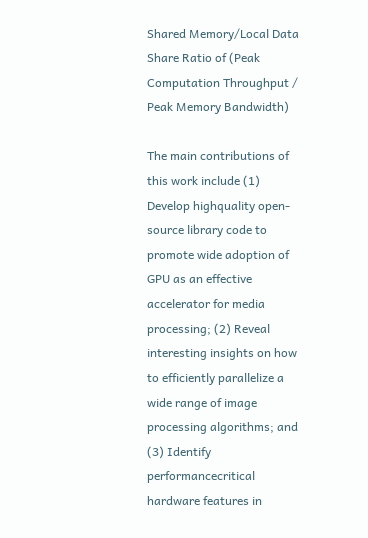Shared Memory/Local Data Share Ratio of (Peak Computation Throughput / Peak Memory Bandwidth)

The main contributions of this work include (1) Develop highquality open-source library code to promote wide adoption of GPU as an effective accelerator for media processing; (2) Reveal interesting insights on how to efficiently parallelize a wide range of image processing algorithms; and (3) Identify performancecritical hardware features in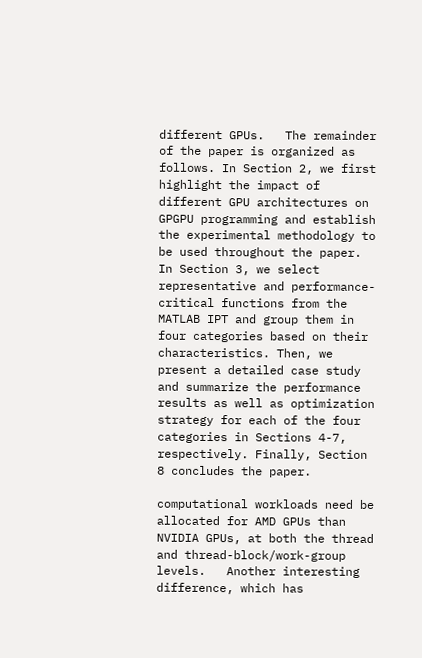different GPUs.   The remainder of the paper is organized as follows. In Section 2, we first highlight the impact of different GPU architectures on GPGPU programming and establish the experimental methodology to be used throughout the paper. In Section 3, we select representative and performance-critical functions from the MATLAB IPT and group them in four categories based on their characteristics. Then, we present a detailed case study and summarize the performance results as well as optimization strategy for each of the four categories in Sections 4-7, respectively. Finally, Section 8 concludes the paper.

computational workloads need be allocated for AMD GPUs than NVIDIA GPUs, at both the thread and thread-block/work-group levels.   Another interesting difference, which has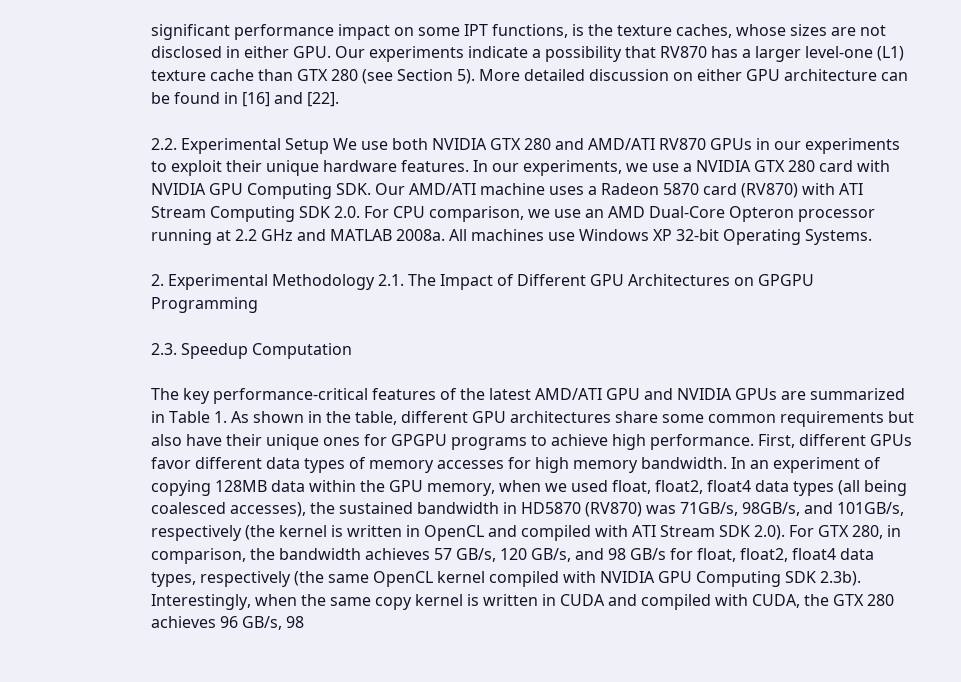significant performance impact on some IPT functions, is the texture caches, whose sizes are not disclosed in either GPU. Our experiments indicate a possibility that RV870 has a larger level-one (L1) texture cache than GTX 280 (see Section 5). More detailed discussion on either GPU architecture can be found in [16] and [22].

2.2. Experimental Setup We use both NVIDIA GTX 280 and AMD/ATI RV870 GPUs in our experiments to exploit their unique hardware features. In our experiments, we use a NVIDIA GTX 280 card with NVIDIA GPU Computing SDK. Our AMD/ATI machine uses a Radeon 5870 card (RV870) with ATI Stream Computing SDK 2.0. For CPU comparison, we use an AMD Dual-Core Opteron processor running at 2.2 GHz and MATLAB 2008a. All machines use Windows XP 32-bit Operating Systems.

2. Experimental Methodology 2.1. The Impact of Different GPU Architectures on GPGPU Programming

2.3. Speedup Computation

The key performance-critical features of the latest AMD/ATI GPU and NVIDIA GPUs are summarized in Table 1. As shown in the table, different GPU architectures share some common requirements but also have their unique ones for GPGPU programs to achieve high performance. First, different GPUs favor different data types of memory accesses for high memory bandwidth. In an experiment of copying 128MB data within the GPU memory, when we used float, float2, float4 data types (all being coalesced accesses), the sustained bandwidth in HD5870 (RV870) was 71GB/s, 98GB/s, and 101GB/s, respectively (the kernel is written in OpenCL and compiled with ATI Stream SDK 2.0). For GTX 280, in comparison, the bandwidth achieves 57 GB/s, 120 GB/s, and 98 GB/s for float, float2, float4 data types, respectively (the same OpenCL kernel compiled with NVIDIA GPU Computing SDK 2.3b). Interestingly, when the same copy kernel is written in CUDA and compiled with CUDA, the GTX 280 achieves 96 GB/s, 98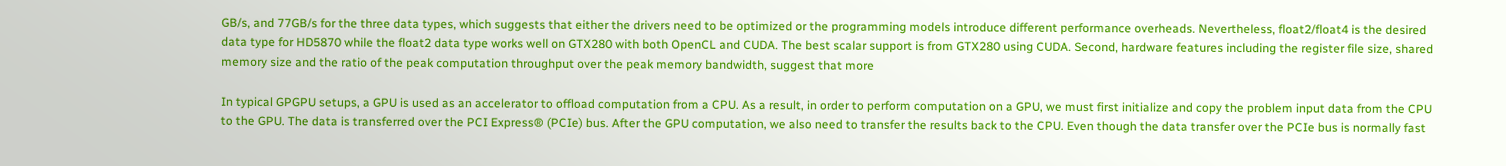GB/s, and 77GB/s for the three data types, which suggests that either the drivers need to be optimized or the programming models introduce different performance overheads. Nevertheless, float2/float4 is the desired data type for HD5870 while the float2 data type works well on GTX280 with both OpenCL and CUDA. The best scalar support is from GTX280 using CUDA. Second, hardware features including the register file size, shared memory size and the ratio of the peak computation throughput over the peak memory bandwidth, suggest that more

In typical GPGPU setups, a GPU is used as an accelerator to offload computation from a CPU. As a result, in order to perform computation on a GPU, we must first initialize and copy the problem input data from the CPU to the GPU. The data is transferred over the PCI Express® (PCIe) bus. After the GPU computation, we also need to transfer the results back to the CPU. Even though the data transfer over the PCIe bus is normally fast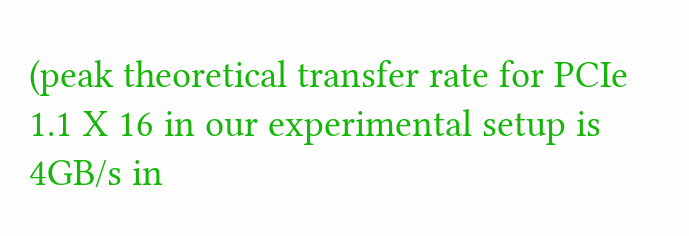(peak theoretical transfer rate for PCIe 1.1 X 16 in our experimental setup is 4GB/s in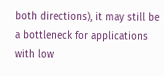both directions), it may still be a bottleneck for applications with low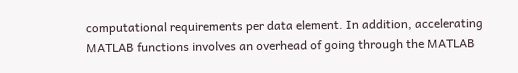computational requirements per data element. In addition, accelerating MATLAB functions involves an overhead of going through the MATLAB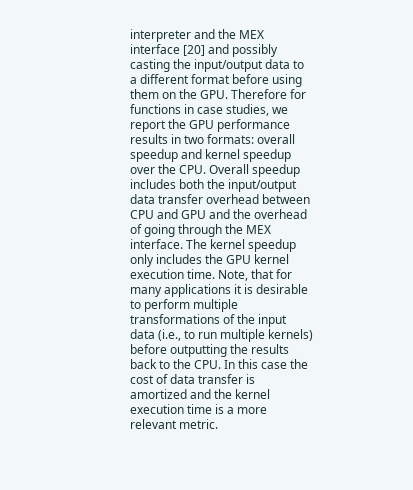interpreter and the MEX interface [20] and possibly casting the input/output data to a different format before using them on the GPU. Therefore for functions in case studies, we report the GPU performance results in two formats: overall speedup and kernel speedup over the CPU. Overall speedup includes both the input/output data transfer overhead between CPU and GPU and the overhead of going through the MEX interface. The kernel speedup only includes the GPU kernel execution time. Note, that for many applications it is desirable to perform multiple transformations of the input data (i.e., to run multiple kernels) before outputting the results back to the CPU. In this case the cost of data transfer is amortized and the kernel execution time is a more relevant metric.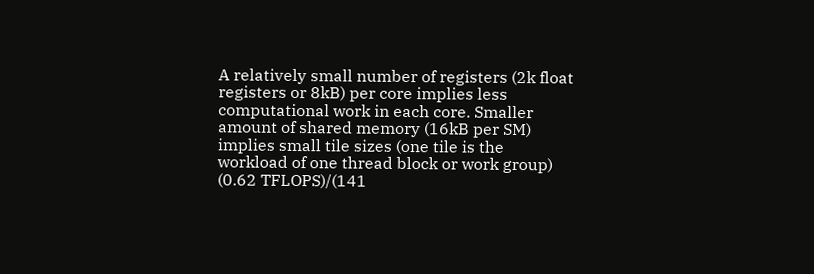A relatively small number of registers (2k float registers or 8kB) per core implies less computational work in each core. Smaller amount of shared memory (16kB per SM) implies small tile sizes (one tile is the workload of one thread block or work group) (0.62 TFLOPS)/(141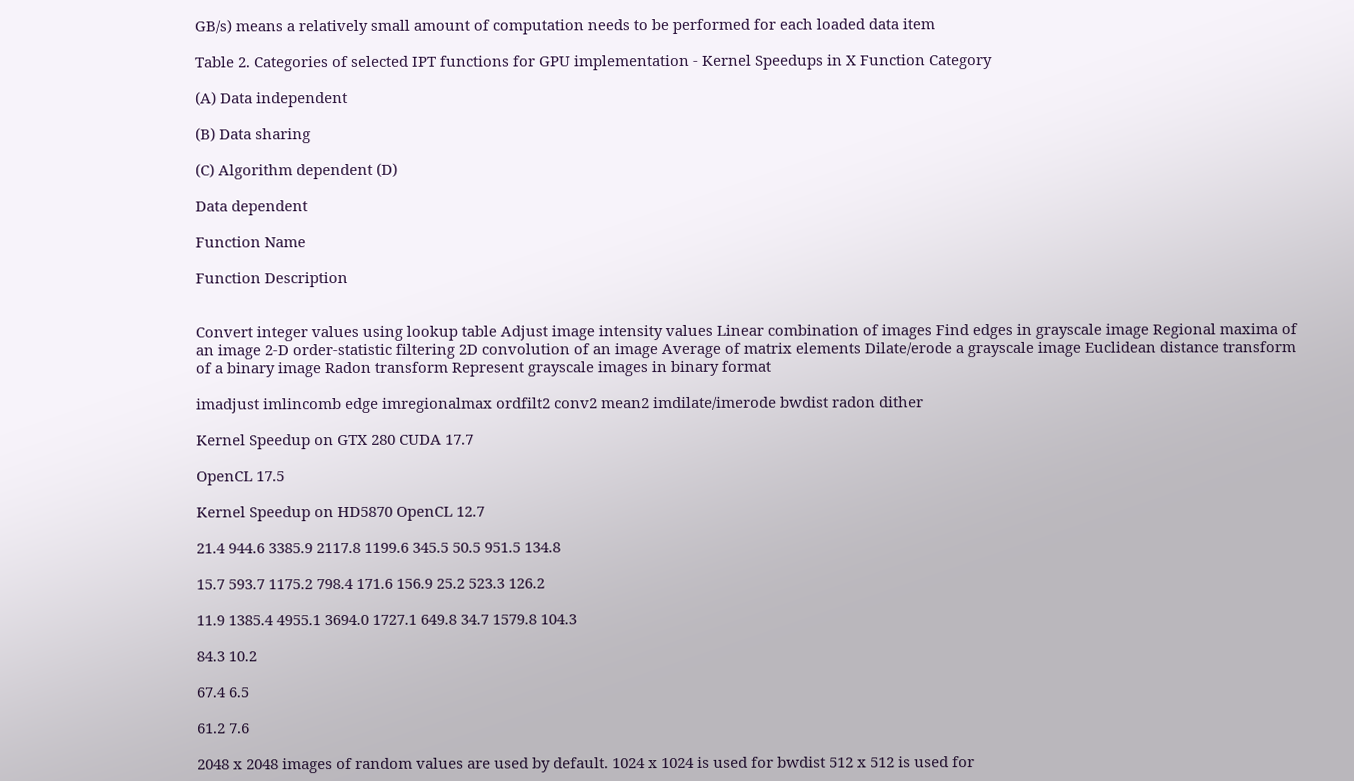GB/s) means a relatively small amount of computation needs to be performed for each loaded data item

Table 2. Categories of selected IPT functions for GPU implementation - Kernel Speedups in X Function Category

(A) Data independent

(B) Data sharing

(C) Algorithm dependent (D)

Data dependent

Function Name

Function Description


Convert integer values using lookup table Adjust image intensity values Linear combination of images Find edges in grayscale image Regional maxima of an image 2-D order-statistic filtering 2D convolution of an image Average of matrix elements Dilate/erode a grayscale image Euclidean distance transform of a binary image Radon transform Represent grayscale images in binary format

imadjust imlincomb edge imregionalmax ordfilt2 conv2 mean2 imdilate/imerode bwdist radon dither

Kernel Speedup on GTX 280 CUDA 17.7

OpenCL 17.5

Kernel Speedup on HD5870 OpenCL 12.7

21.4 944.6 3385.9 2117.8 1199.6 345.5 50.5 951.5 134.8

15.7 593.7 1175.2 798.4 171.6 156.9 25.2 523.3 126.2

11.9 1385.4 4955.1 3694.0 1727.1 649.8 34.7 1579.8 104.3

84.3 10.2

67.4 6.5

61.2 7.6

2048 x 2048 images of random values are used by default. 1024 x 1024 is used for bwdist 512 x 512 is used for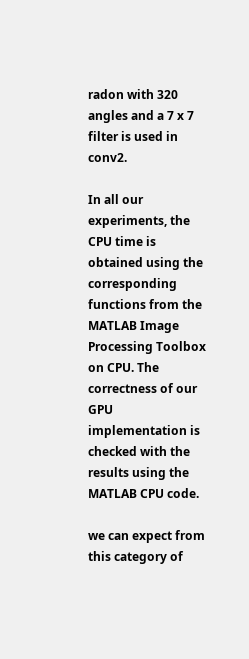radon with 320 angles and a 7 x 7 filter is used in conv2.

In all our experiments, the CPU time is obtained using the corresponding functions from the MATLAB Image Processing Toolbox on CPU. The correctness of our GPU implementation is checked with the results using the MATLAB CPU code.

we can expect from this category of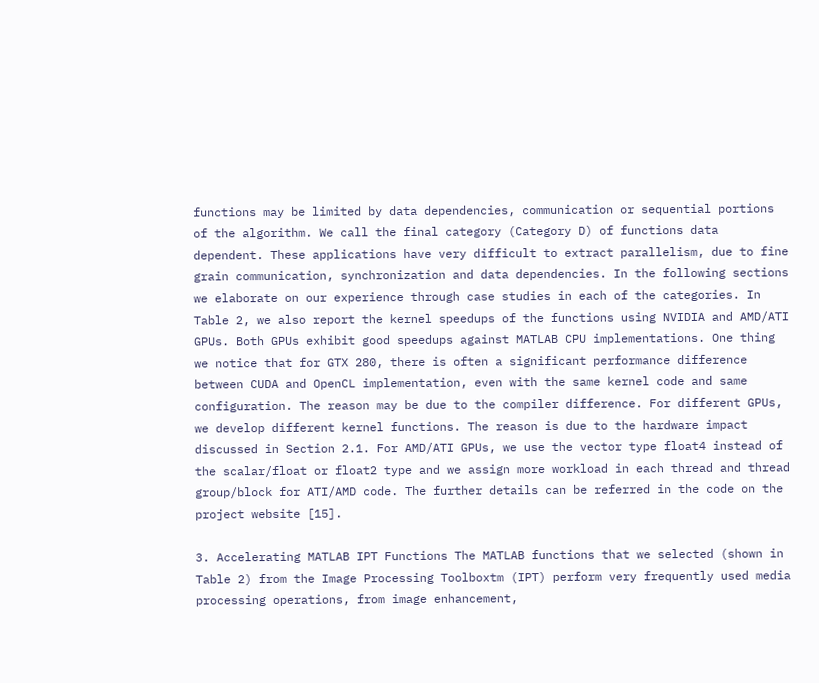functions may be limited by data dependencies, communication or sequential portions of the algorithm. We call the final category (Category D) of functions data dependent. These applications have very difficult to extract parallelism, due to fine grain communication, synchronization and data dependencies. In the following sections we elaborate on our experience through case studies in each of the categories. In Table 2, we also report the kernel speedups of the functions using NVIDIA and AMD/ATI GPUs. Both GPUs exhibit good speedups against MATLAB CPU implementations. One thing we notice that for GTX 280, there is often a significant performance difference between CUDA and OpenCL implementation, even with the same kernel code and same configuration. The reason may be due to the compiler difference. For different GPUs, we develop different kernel functions. The reason is due to the hardware impact discussed in Section 2.1. For AMD/ATI GPUs, we use the vector type float4 instead of the scalar/float or float2 type and we assign more workload in each thread and thread group/block for ATI/AMD code. The further details can be referred in the code on the project website [15].

3. Accelerating MATLAB IPT Functions The MATLAB functions that we selected (shown in Table 2) from the Image Processing Toolboxtm (IPT) perform very frequently used media processing operations, from image enhancement,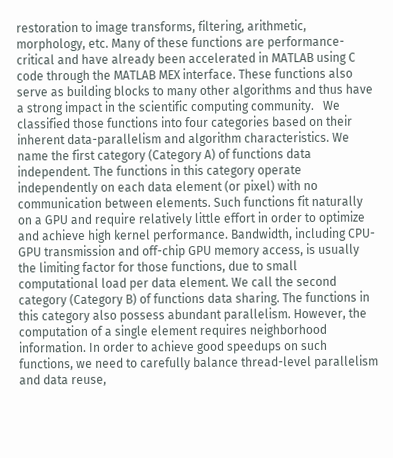restoration to image transforms, filtering, arithmetic, morphology, etc. Many of these functions are performance-critical and have already been accelerated in MATLAB using C code through the MATLAB MEX interface. These functions also serve as building blocks to many other algorithms and thus have a strong impact in the scientific computing community.   We classified those functions into four categories based on their inherent data-parallelism and algorithm characteristics. We name the first category (Category A) of functions data independent. The functions in this category operate independently on each data element (or pixel) with no communication between elements. Such functions fit naturally on a GPU and require relatively little effort in order to optimize and achieve high kernel performance. Bandwidth, including CPU-GPU transmission and off-chip GPU memory access, is usually the limiting factor for those functions, due to small computational load per data element. We call the second category (Category B) of functions data sharing. The functions in this category also possess abundant parallelism. However, the computation of a single element requires neighborhood information. In order to achieve good speedups on such functions, we need to carefully balance thread-level parallelism and data reuse,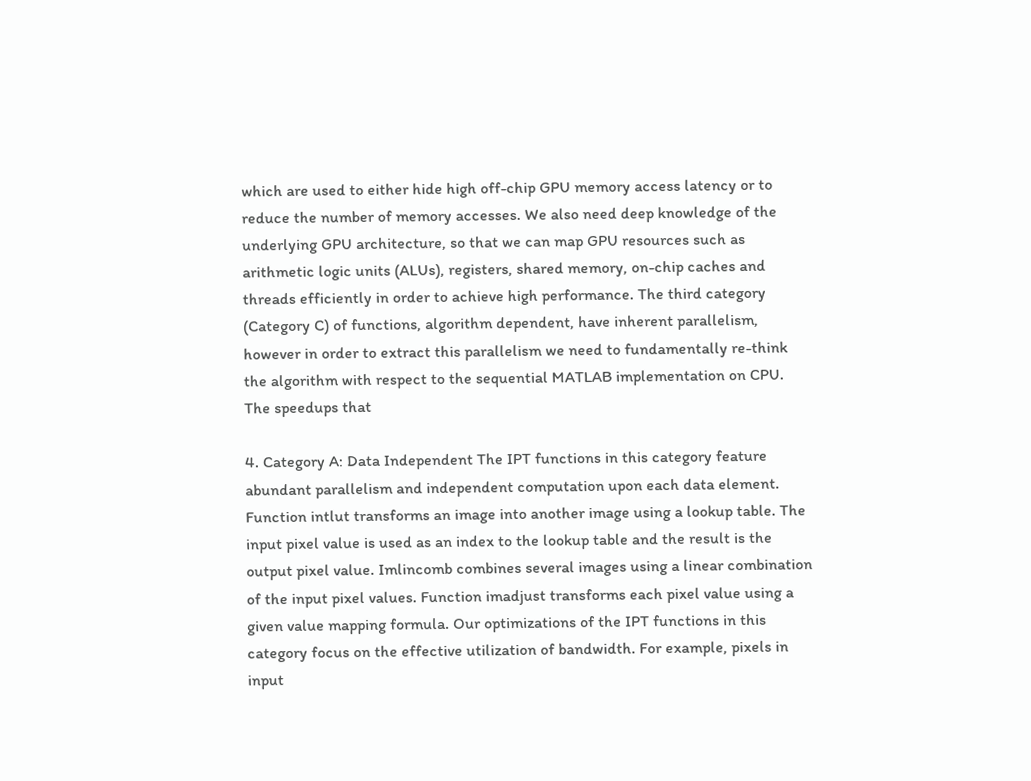which are used to either hide high off-chip GPU memory access latency or to reduce the number of memory accesses. We also need deep knowledge of the underlying GPU architecture, so that we can map GPU resources such as arithmetic logic units (ALUs), registers, shared memory, on-chip caches and threads efficiently in order to achieve high performance. The third category (Category C) of functions, algorithm dependent, have inherent parallelism, however in order to extract this parallelism we need to fundamentally re-think the algorithm with respect to the sequential MATLAB implementation on CPU. The speedups that

4. Category A: Data Independent The IPT functions in this category feature abundant parallelism and independent computation upon each data element. Function intlut transforms an image into another image using a lookup table. The input pixel value is used as an index to the lookup table and the result is the output pixel value. Imlincomb combines several images using a linear combination of the input pixel values. Function imadjust transforms each pixel value using a given value mapping formula. Our optimizations of the IPT functions in this category focus on the effective utilization of bandwidth. For example, pixels in input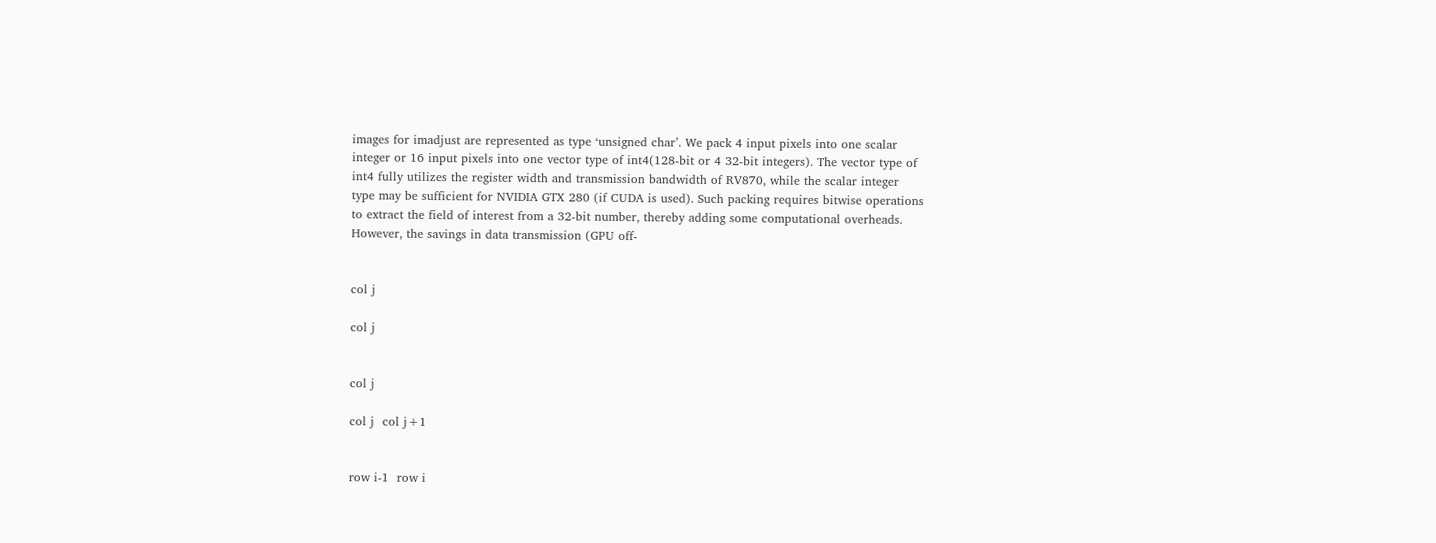images for imadjust are represented as type ‘unsigned char’. We pack 4 input pixels into one scalar integer or 16 input pixels into one vector type of int4(128-bit or 4 32-bit integers). The vector type of int4 fully utilizes the register width and transmission bandwidth of RV870, while the scalar integer type may be sufficient for NVIDIA GTX 280 (if CUDA is used). Such packing requires bitwise operations to extract the field of interest from a 32-bit number, thereby adding some computational overheads. However, the savings in data transmission (GPU off-


col j

col j


col j

col j  col j+1


row i‐1  row i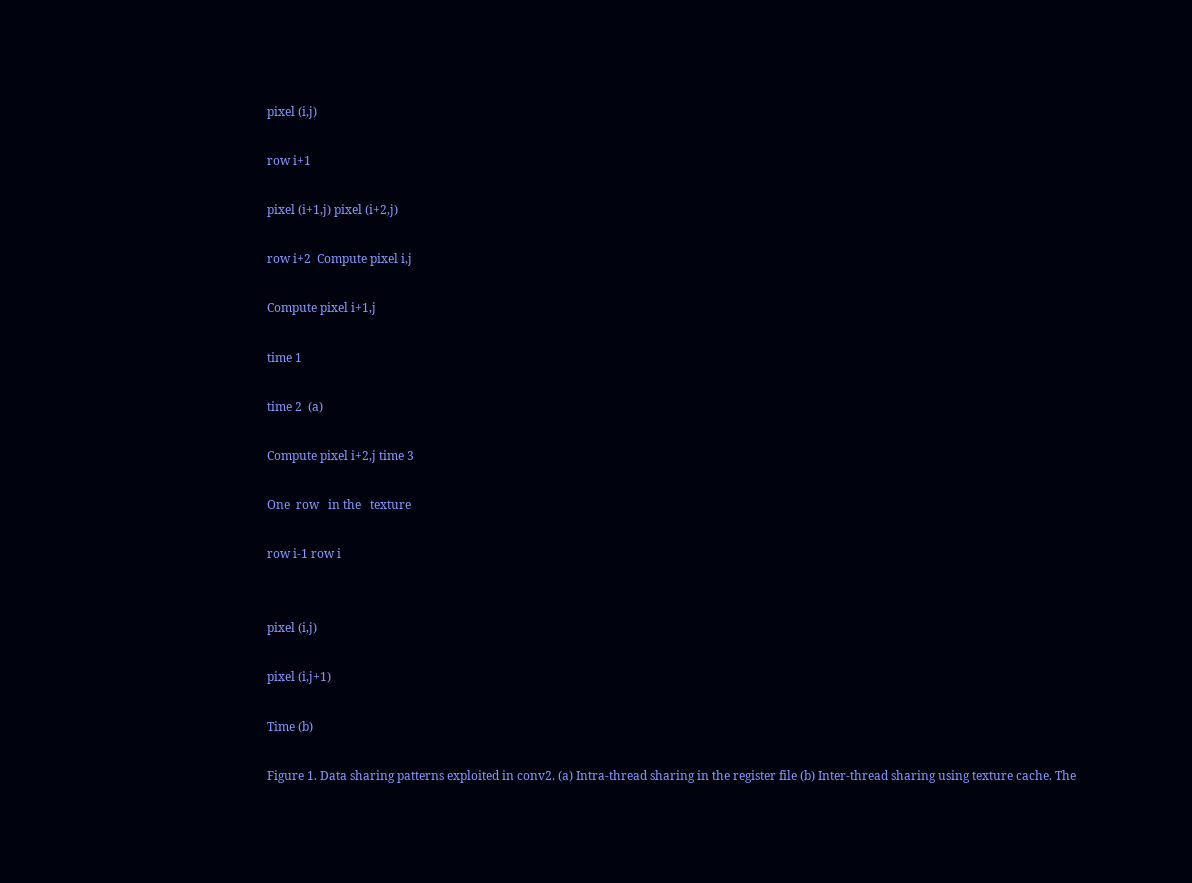pixel (i,j)

row i+1

pixel (i+1,j) pixel (i+2,j)

row i+2  Compute pixel i,j

Compute pixel i+1,j

time 1

time 2  (a)

Compute pixel i+2,j time 3

One  row   in the   texture

row i‐1 row i


pixel (i,j)

pixel (i,j+1)

Time (b)

Figure 1. Data sharing patterns exploited in conv2. (a) Intra-thread sharing in the register file (b) Inter-thread sharing using texture cache. The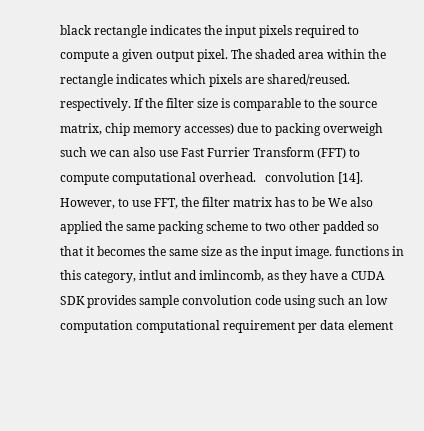black rectangle indicates the input pixels required to compute a given output pixel. The shaded area within the rectangle indicates which pixels are shared/reused. respectively. If the filter size is comparable to the source matrix, chip memory accesses) due to packing overweigh such we can also use Fast Furrier Transform (FFT) to compute computational overhead.   convolution [14]. However, to use FFT, the filter matrix has to be We also applied the same packing scheme to two other padded so that it becomes the same size as the input image. functions in this category, intlut and imlincomb, as they have a CUDA SDK provides sample convolution code using such an low computation computational requirement per data element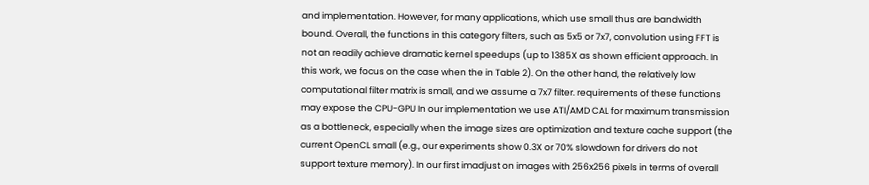and implementation. However, for many applications, which use small thus are bandwidth bound. Overall, the functions in this category filters, such as 5x5 or 7x7, convolution using FFT is not an readily achieve dramatic kernel speedups (up to 1385X as shown efficient approach. In this work, we focus on the case when the in Table 2). On the other hand, the relatively low computational filter matrix is small, and we assume a 7x7 filter. requirements of these functions may expose the CPU-GPU In our implementation we use ATI/AMD CAL for maximum transmission as a bottleneck, especially when the image sizes are optimization and texture cache support (the current OpenCL small (e.g., our experiments show 0.3X or 70% slowdown for drivers do not support texture memory). In our first imadjust on images with 256x256 pixels in terms of overall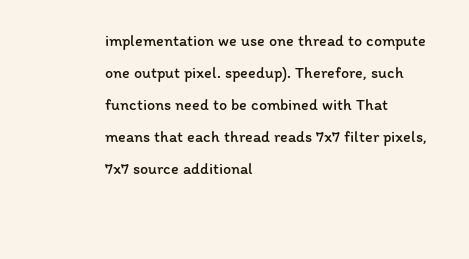implementation we use one thread to compute one output pixel. speedup). Therefore, such functions need to be combined with That means that each thread reads 7x7 filter pixels, 7x7 source additional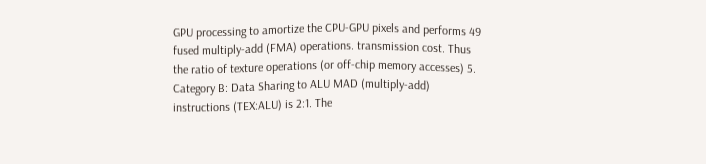GPU processing to amortize the CPU-GPU pixels and performs 49 fused multiply-add (FMA) operations. transmission cost. Thus the ratio of texture operations (or off-chip memory accesses) 5. Category B: Data Sharing to ALU MAD (multiply-add) instructions (TEX:ALU) is 2:1. The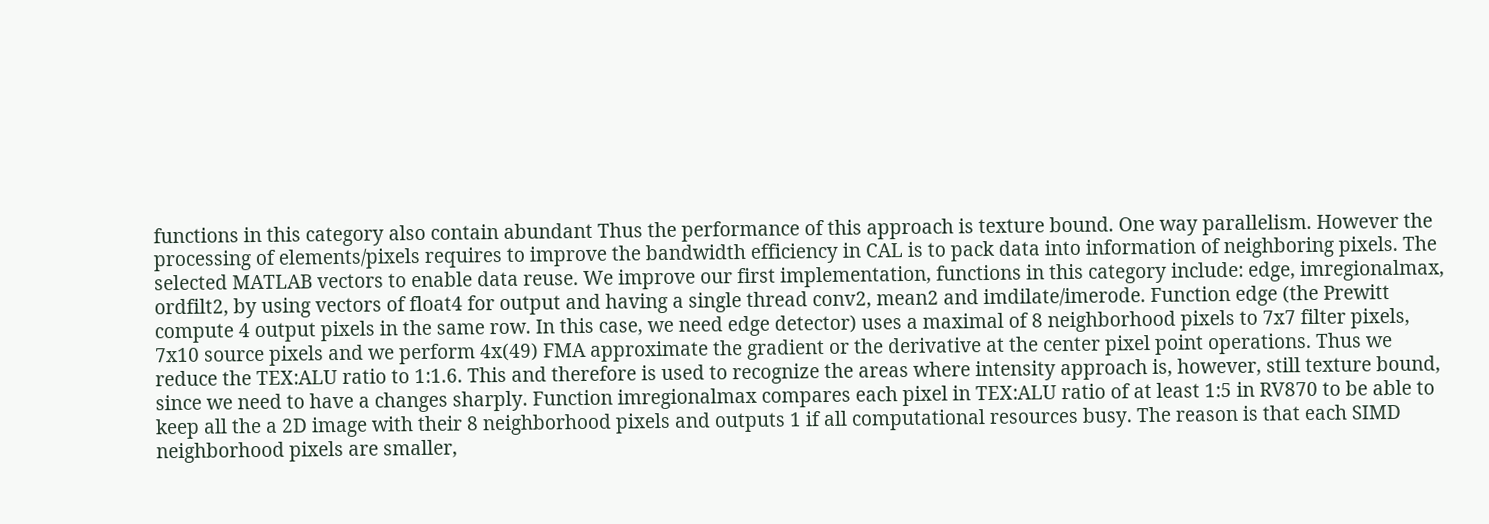functions in this category also contain abundant Thus the performance of this approach is texture bound. One way parallelism. However the processing of elements/pixels requires to improve the bandwidth efficiency in CAL is to pack data into information of neighboring pixels. The selected MATLAB vectors to enable data reuse. We improve our first implementation, functions in this category include: edge, imregionalmax, ordfilt2, by using vectors of float4 for output and having a single thread conv2, mean2 and imdilate/imerode. Function edge (the Prewitt compute 4 output pixels in the same row. In this case, we need edge detector) uses a maximal of 8 neighborhood pixels to 7x7 filter pixels, 7x10 source pixels and we perform 4x(49) FMA approximate the gradient or the derivative at the center pixel point operations. Thus we reduce the TEX:ALU ratio to 1:1.6. This and therefore is used to recognize the areas where intensity approach is, however, still texture bound, since we need to have a changes sharply. Function imregionalmax compares each pixel in TEX:ALU ratio of at least 1:5 in RV870 to be able to keep all the a 2D image with their 8 neighborhood pixels and outputs 1 if all computational resources busy. The reason is that each SIMD neighborhood pixels are smaller,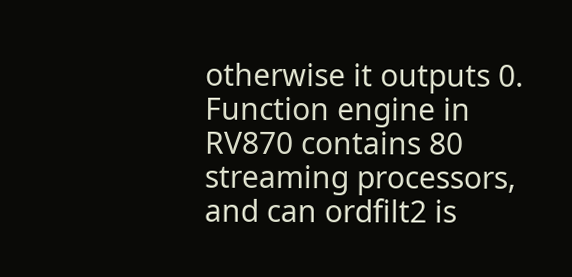otherwise it outputs 0. Function engine in RV870 contains 80 streaming processors, and can ordfilt2 is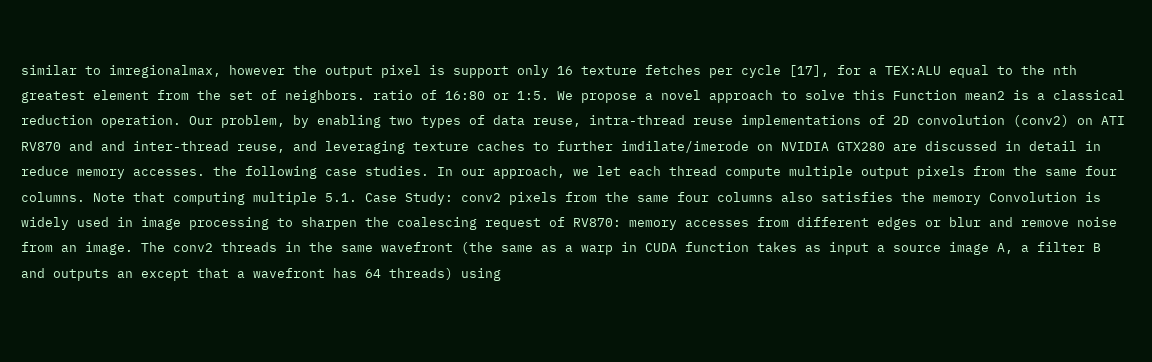similar to imregionalmax, however the output pixel is support only 16 texture fetches per cycle [17], for a TEX:ALU equal to the nth greatest element from the set of neighbors. ratio of 16:80 or 1:5. We propose a novel approach to solve this Function mean2 is a classical reduction operation. Our problem, by enabling two types of data reuse, intra-thread reuse implementations of 2D convolution (conv2) on ATI RV870 and and inter-thread reuse, and leveraging texture caches to further imdilate/imerode on NVIDIA GTX280 are discussed in detail in reduce memory accesses. the following case studies. In our approach, we let each thread compute multiple output pixels from the same four columns. Note that computing multiple 5.1. Case Study: conv2 pixels from the same four columns also satisfies the memory Convolution is widely used in image processing to sharpen the coalescing request of RV870: memory accesses from different edges or blur and remove noise from an image. The conv2 threads in the same wavefront (the same as a warp in CUDA function takes as input a source image A, a filter B and outputs an except that a wavefront has 64 threads) using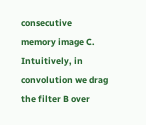consecutive memory image C. Intuitively, in convolution we drag the filter B over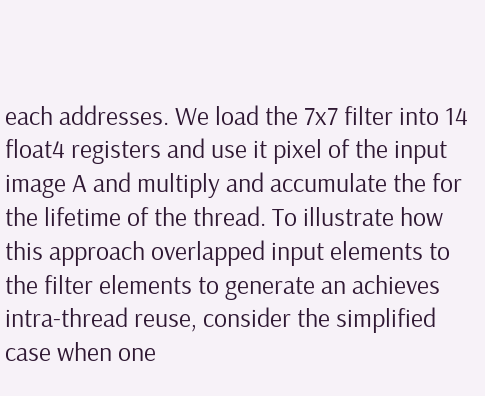each addresses. We load the 7x7 filter into 14 float4 registers and use it pixel of the input image A and multiply and accumulate the for the lifetime of the thread. To illustrate how this approach overlapped input elements to the filter elements to generate an achieves intra-thread reuse, consider the simplified case when one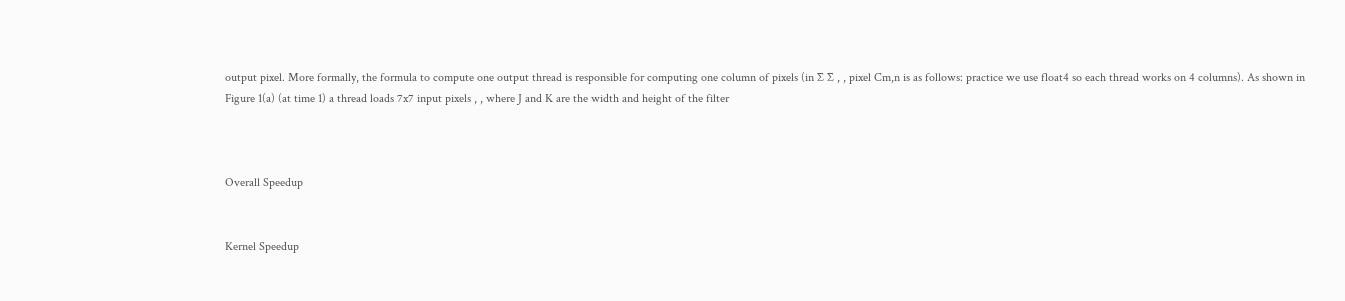output pixel. More formally, the formula to compute one output thread is responsible for computing one column of pixels (in ∑ ∑ , , pixel Cm,n is as follows: practice we use float4 so each thread works on 4 columns). As shown in Figure 1(a) (at time 1) a thread loads 7x7 input pixels , , where J and K are the width and height of the filter



Overall Speedup


Kernel Speedup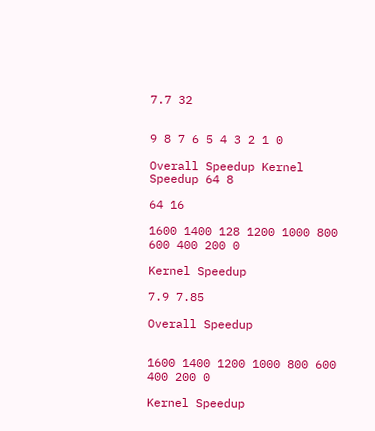7.7 32


9 8 7 6 5 4 3 2 1 0

Overall Speedup Kernel Speedup 64 8

64 16

1600 1400 128 1200 1000 800 600 400 200 0

Kernel Speedup

7.9 7.85

Overall Speedup


1600 1400 1200 1000 800 600 400 200 0

Kernel Speedup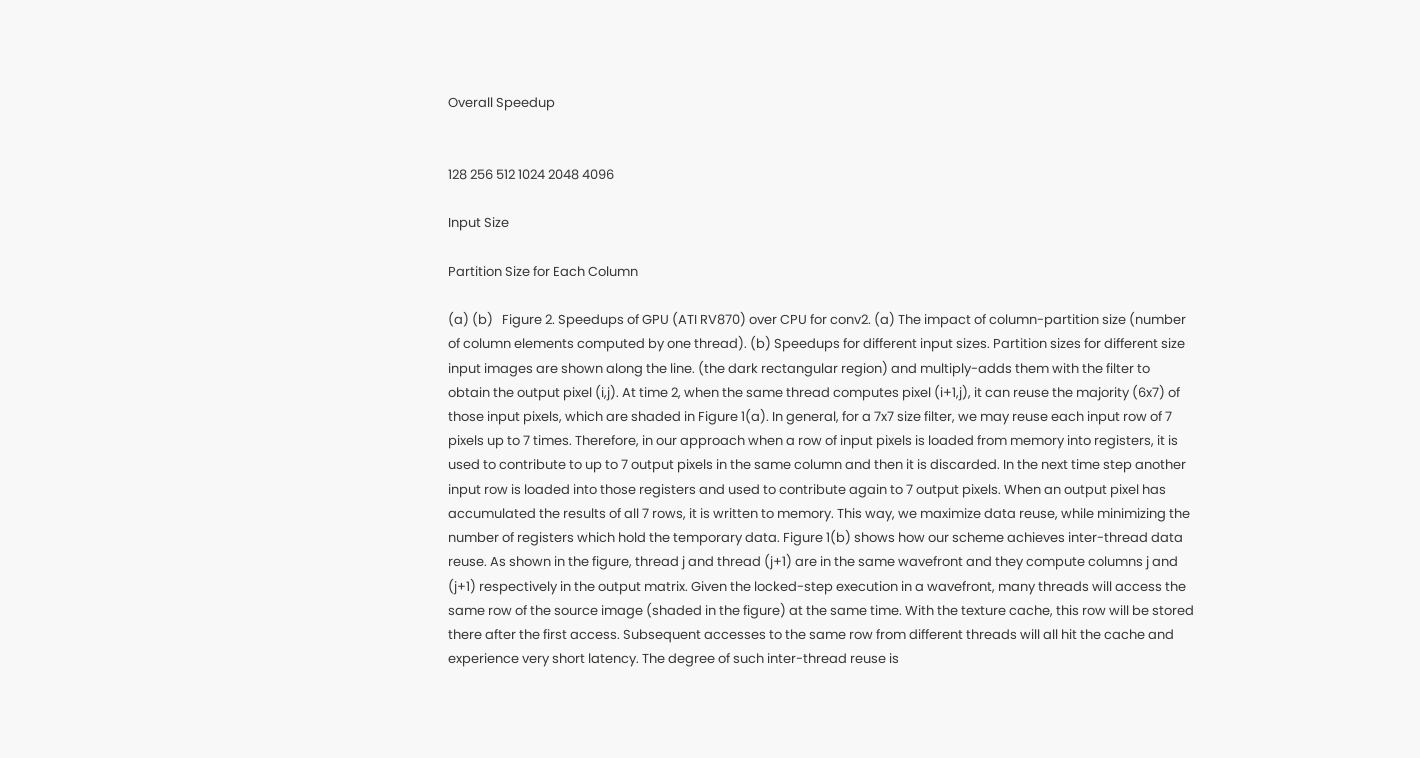Overall Speedup


128 256 512 1024 2048 4096

Input Size

Partition Size for Each Column

(a) (b)   Figure 2. Speedups of GPU (ATI RV870) over CPU for conv2. (a) The impact of column-partition size (number of column elements computed by one thread). (b) Speedups for different input sizes. Partition sizes for different size input images are shown along the line. (the dark rectangular region) and multiply-adds them with the filter to obtain the output pixel (i,j). At time 2, when the same thread computes pixel (i+1,j), it can reuse the majority (6x7) of those input pixels, which are shaded in Figure 1(a). In general, for a 7x7 size filter, we may reuse each input row of 7 pixels up to 7 times. Therefore, in our approach when a row of input pixels is loaded from memory into registers, it is used to contribute to up to 7 output pixels in the same column and then it is discarded. In the next time step another input row is loaded into those registers and used to contribute again to 7 output pixels. When an output pixel has accumulated the results of all 7 rows, it is written to memory. This way, we maximize data reuse, while minimizing the number of registers which hold the temporary data. Figure 1(b) shows how our scheme achieves inter-thread data reuse. As shown in the figure, thread j and thread (j+1) are in the same wavefront and they compute columns j and (j+1) respectively in the output matrix. Given the locked-step execution in a wavefront, many threads will access the same row of the source image (shaded in the figure) at the same time. With the texture cache, this row will be stored there after the first access. Subsequent accesses to the same row from different threads will all hit the cache and experience very short latency. The degree of such inter-thread reuse is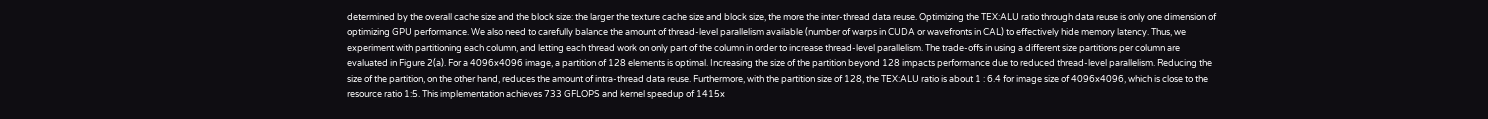determined by the overall cache size and the block size: the larger the texture cache size and block size, the more the inter-thread data reuse. Optimizing the TEX:ALU ratio through data reuse is only one dimension of optimizing GPU performance. We also need to carefully balance the amount of thread-level parallelism available (number of warps in CUDA or wavefronts in CAL) to effectively hide memory latency. Thus, we experiment with partitioning each column, and letting each thread work on only part of the column in order to increase thread-level parallelism. The trade-offs in using a different size partitions per column are evaluated in Figure 2(a). For a 4096x4096 image, a partition of 128 elements is optimal. Increasing the size of the partition beyond 128 impacts performance due to reduced thread-level parallelism. Reducing the size of the partition, on the other hand, reduces the amount of intra-thread data reuse. Furthermore, with the partition size of 128, the TEX:ALU ratio is about 1 : 6.4 for image size of 4096x4096, which is close to the resource ratio 1:5. This implementation achieves 733 GFLOPS and kernel speedup of 1415x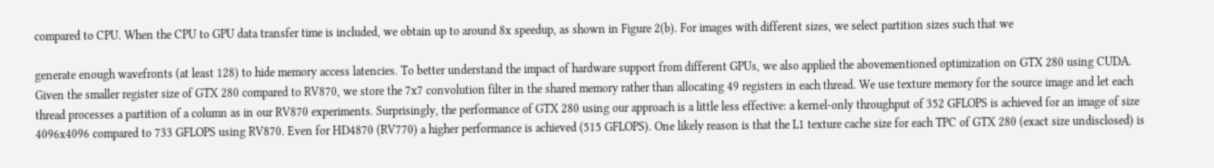compared to CPU. When the CPU to GPU data transfer time is included, we obtain up to around 8x speedup, as shown in Figure 2(b). For images with different sizes, we select partition sizes such that we

generate enough wavefronts (at least 128) to hide memory access latencies. To better understand the impact of hardware support from different GPUs, we also applied the abovementioned optimization on GTX 280 using CUDA. Given the smaller register size of GTX 280 compared to RV870, we store the 7x7 convolution filter in the shared memory rather than allocating 49 registers in each thread. We use texture memory for the source image and let each thread processes a partition of a column as in our RV870 experiments. Surprisingly, the performance of GTX 280 using our approach is a little less effective: a kernel-only throughput of 352 GFLOPS is achieved for an image of size 4096x4096 compared to 733 GFLOPS using RV870. Even for HD4870 (RV770) a higher performance is achieved (515 GFLOPS). One likely reason is that the L1 texture cache size for each TPC of GTX 280 (exact size undisclosed) is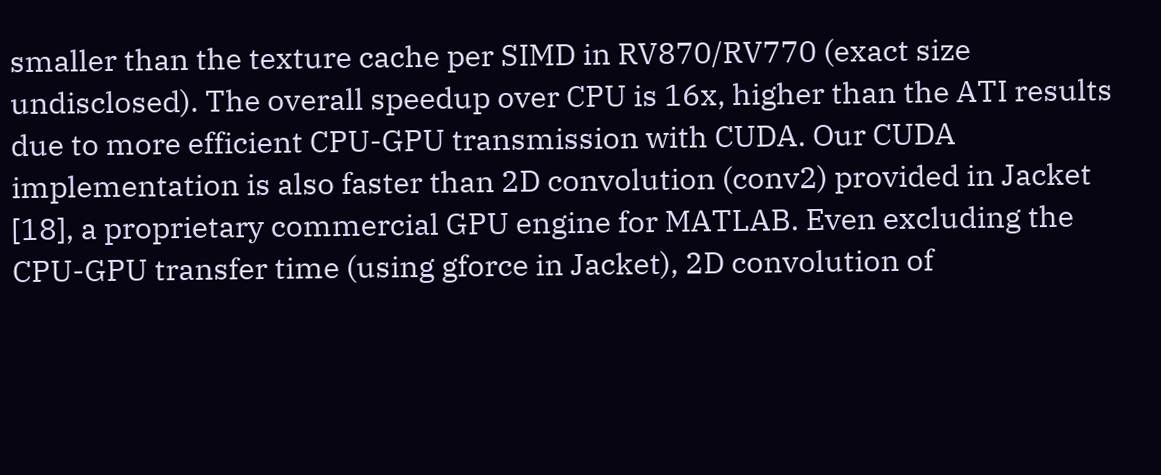smaller than the texture cache per SIMD in RV870/RV770 (exact size undisclosed). The overall speedup over CPU is 16x, higher than the ATI results due to more efficient CPU-GPU transmission with CUDA. Our CUDA implementation is also faster than 2D convolution (conv2) provided in Jacket [18], a proprietary commercial GPU engine for MATLAB. Even excluding the CPU-GPU transfer time (using gforce in Jacket), 2D convolution of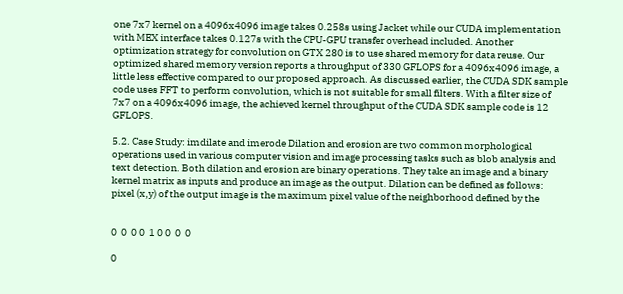one 7x7 kernel on a 4096x4096 image takes 0.258s using Jacket while our CUDA implementation with MEX interface takes 0.127s with the CPU-GPU transfer overhead included. Another optimization strategy for convolution on GTX 280 is to use shared memory for data reuse. Our optimized shared memory version reports a throughput of 330 GFLOPS for a 4096x4096 image, a little less effective compared to our proposed approach. As discussed earlier, the CUDA SDK sample code uses FFT to perform convolution, which is not suitable for small filters. With a filter size of 7x7 on a 4096x4096 image, the achieved kernel throughput of the CUDA SDK sample code is 12 GFLOPS.

5.2. Case Study: imdilate and imerode Dilation and erosion are two common morphological operations used in various computer vision and image processing tasks such as blob analysis and text detection. Both dilation and erosion are binary operations. They take an image and a binary kernel matrix as inputs and produce an image as the output. Dilation can be defined as follows: pixel (x,y) of the output image is the maximum pixel value of the neighborhood defined by the


0  0  0 0  1 0 0  0  0

0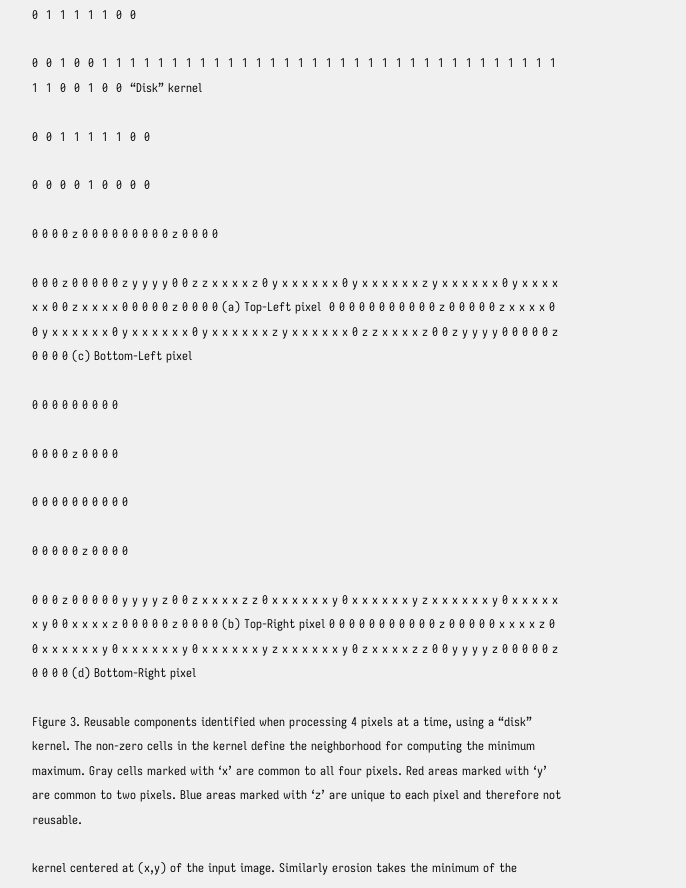0  1  1  1  1  1  0  0

0  0  1  0  0  1  1  1  1  1  1  1  1  1  1  1  1  1  1  1  1  1  1  1  1  1  1  1  1  1  1  1  1  1  1  1  1  1  1  1  0  0  1  0  0  “Disk” kernel

0  0  1  1  1  1  1  0  0

0  0  0  0  1  0  0  0  0

0 0 0 0 z 0 0 0 0 0 0 0 0 0 z 0 0 0 0

0 0 0 z 0 0 0 0 0 z y y y y 0 0 z z x x x x z 0 y x x x x x x 0 y x x x x x x z y x x x x x x 0 y x x x x x x 0 0 z x x x x 0 0 0 0 0 z 0 0 0 0 (a) Top‐Left pixel  0 0 0 0 0 0 0 0 0 0 0 z 0 0 0 0 0 z x x x x 0 0 y x x x x x x 0 y x x x x x x 0 y x x x x x x z y x x x x x x 0 z z x x x x z 0 0 z y y y y 0 0 0 0 0 z 0 0 0 0 (c) Bottom‐Left pixel

0 0 0 0 0 0 0 0 0

0 0 0 0 z 0 0 0 0

0 0 0 0 0 0 0 0 0 0

0 0 0 0 0 z 0 0 0 0

0 0 0 z 0 0 0 0 0 y y y y z 0 0 z x x x x z z 0 x x x x x x y 0 x x x x x x y z x x x x x x y 0 x x x x x x y 0 0 x x x x z 0 0 0 0 0 z 0 0 0 0 (b) Top‐Right pixel 0 0 0 0 0 0 0 0 0 0 0 z 0 0 0 0 0 x x x x z 0 0 x x x x x x y 0 x x x x x x y 0 x x x x x x y z x x x x x x y 0 z x x x x z z 0 0 y y y y z 0 0 0 0 0 z 0 0 0 0 (d) Bottom‐Right pixel

Figure 3. Reusable components identified when processing 4 pixels at a time, using a “disk” kernel. The non-zero cells in the kernel define the neighborhood for computing the minimum maximum. Gray cells marked with ‘x’ are common to all four pixels. Red areas marked with ‘y’ are common to two pixels. Blue areas marked with ‘z’ are unique to each pixel and therefore not reusable.

kernel centered at (x,y) of the input image. Similarly erosion takes the minimum of the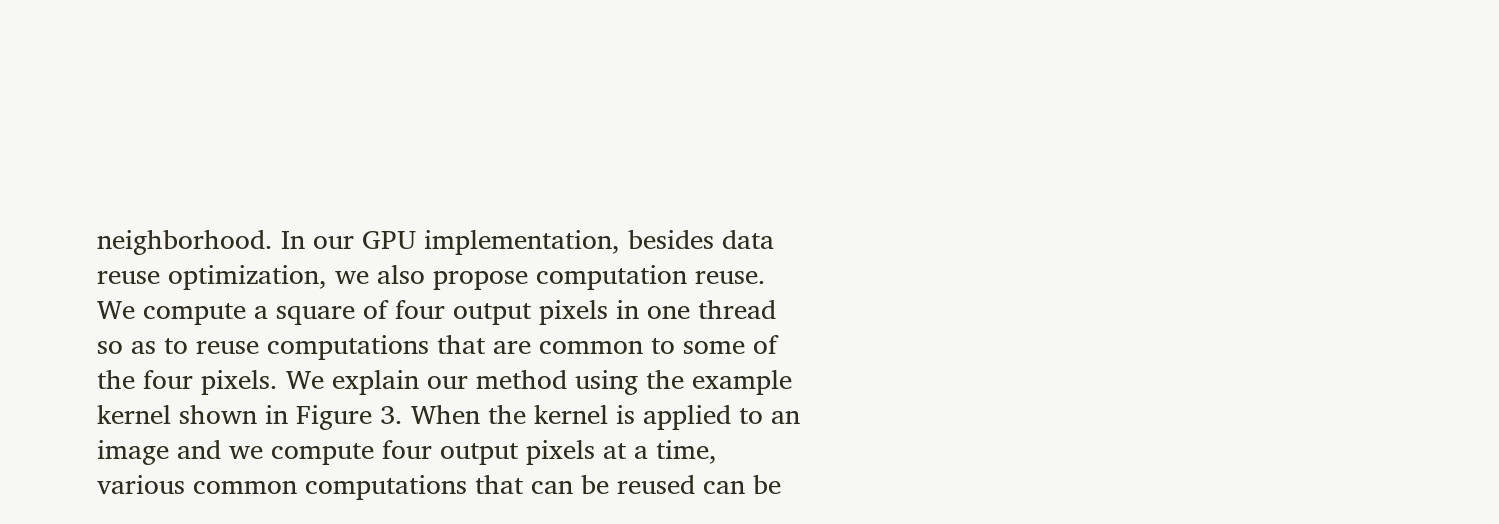neighborhood. In our GPU implementation, besides data reuse optimization, we also propose computation reuse. We compute a square of four output pixels in one thread so as to reuse computations that are common to some of the four pixels. We explain our method using the example kernel shown in Figure 3. When the kernel is applied to an image and we compute four output pixels at a time, various common computations that can be reused can be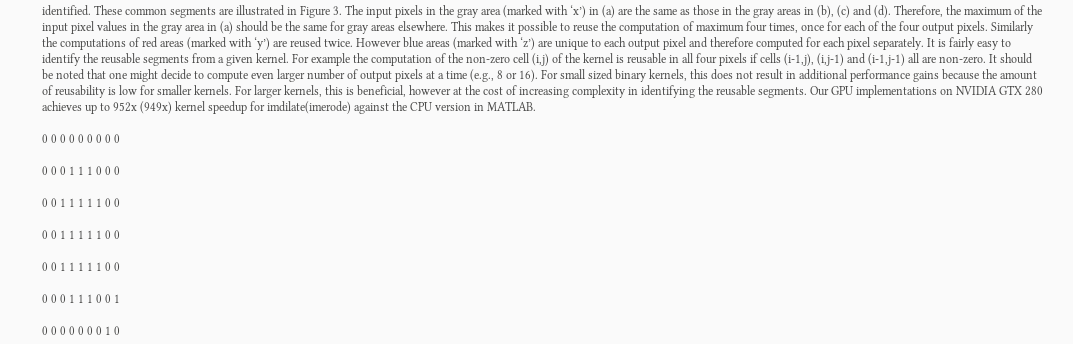identified. These common segments are illustrated in Figure 3. The input pixels in the gray area (marked with ‘x’) in (a) are the same as those in the gray areas in (b), (c) and (d). Therefore, the maximum of the input pixel values in the gray area in (a) should be the same for gray areas elsewhere. This makes it possible to reuse the computation of maximum four times, once for each of the four output pixels. Similarly the computations of red areas (marked with ‘y’) are reused twice. However blue areas (marked with ‘z’) are unique to each output pixel and therefore computed for each pixel separately. It is fairly easy to identify the reusable segments from a given kernel. For example the computation of the non-zero cell (i,j) of the kernel is reusable in all four pixels if cells (i-1,j), (i,j-1) and (i-1,j-1) all are non-zero. It should be noted that one might decide to compute even larger number of output pixels at a time (e.g., 8 or 16). For small sized binary kernels, this does not result in additional performance gains because the amount of reusability is low for smaller kernels. For larger kernels, this is beneficial, however at the cost of increasing complexity in identifying the reusable segments. Our GPU implementations on NVIDIA GTX 280 achieves up to 952x (949x) kernel speedup for imdilate(imerode) against the CPU version in MATLAB.

0 0 0 0 0 0 0 0 0

0 0 0 1 1 1 0 0 0

0 0 1 1 1 1 1 0 0

0 0 1 1 1 1 1 0 0

0 0 1 1 1 1 1 0 0

0 0 0 1 1 1 0 0 1

0 0 0 0 0 0 0 1 0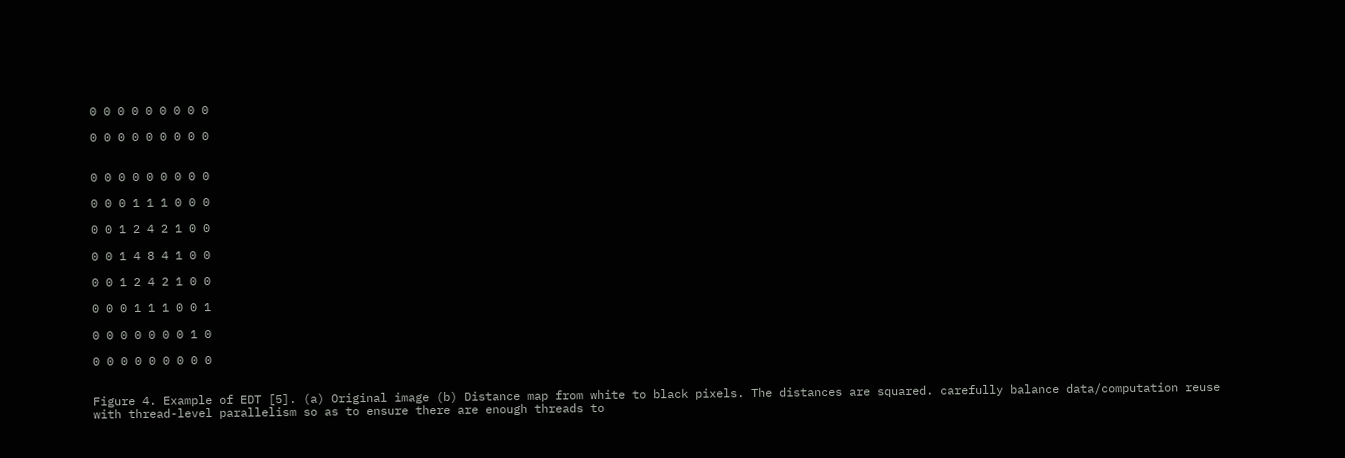0 0 0 0 0 0 0 0 0

0 0 0 0 0 0 0 0 0


0 0 0 0 0 0 0 0 0

0 0 0 1 1 1 0 0 0

0 0 1 2 4 2 1 0 0

0 0 1 4 8 4 1 0 0

0 0 1 2 4 2 1 0 0

0 0 0 1 1 1 0 0 1

0 0 0 0 0 0 0 1 0

0 0 0 0 0 0 0 0 0


Figure 4. Example of EDT [5]. (a) Original image (b) Distance map from white to black pixels. The distances are squared. carefully balance data/computation reuse with thread-level parallelism so as to ensure there are enough threads to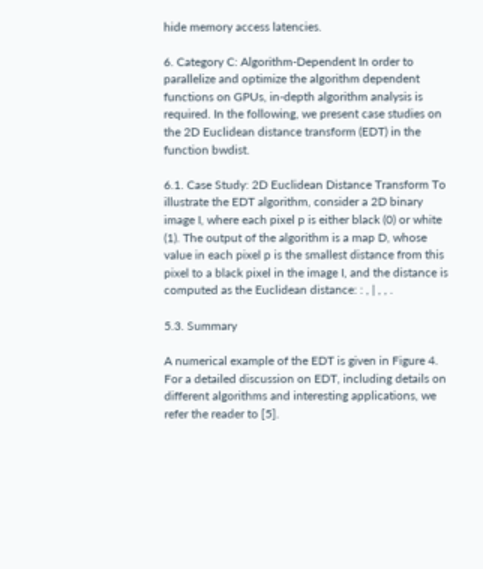hide memory access latencies.

6. Category C: Algorithm-Dependent In order to parallelize and optimize the algorithm dependent functions on GPUs, in-depth algorithm analysis is required. In the following, we present case studies on the 2D Euclidean distance transform (EDT) in the function bwdist.

6.1. Case Study: 2D Euclidean Distance Transform To illustrate the EDT algorithm, consider a 2D binary image I, where each pixel p is either black (0) or white (1). The output of the algorithm is a map D, whose value in each pixel p is the smallest distance from this pixel to a black pixel in the image I, and the distance is computed as the Euclidean distance: : , | , , .

5.3. Summary

A numerical example of the EDT is given in Figure 4. For a detailed discussion on EDT, including details on different algorithms and interesting applications, we refer the reader to [5].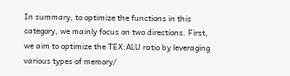In summary, to optimize the functions in this category, we mainly focus on two directions. First, we aim to optimize the TEX:ALU ratio by leveraging various types of memory/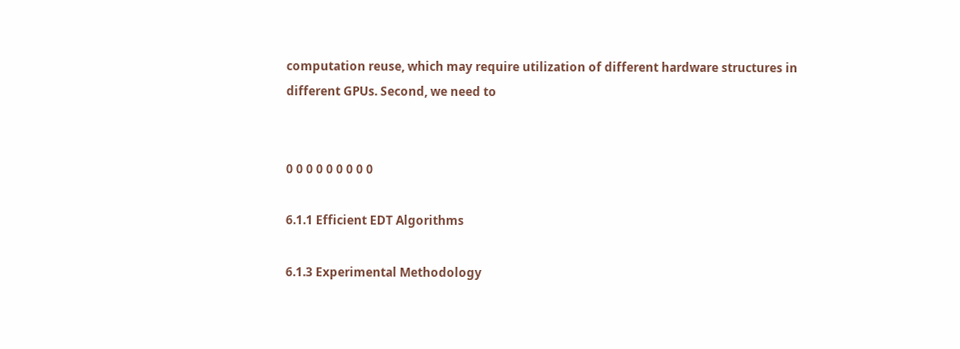computation reuse, which may require utilization of different hardware structures in different GPUs. Second, we need to


0 0 0 0 0 0 0 0 0

6.1.1 Efficient EDT Algorithms

6.1.3 Experimental Methodology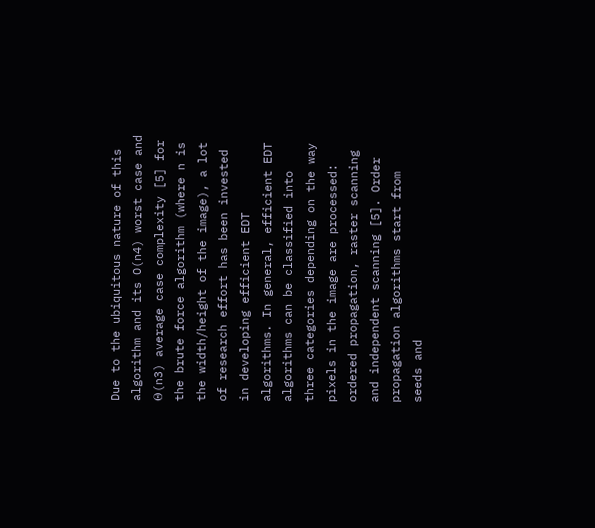Due to the ubiquitous nature of this algorithm and its O(n4) worst case and Θ(n3) average case complexity [5] for the brute force algorithm (where n is the width/height of the image), a lot of research effort has been invested in developing efficient EDT algorithms. In general, efficient EDT algorithms can be classified into three categories depending on the way pixels in the image are processed: ordered propagation, raster scanning and independent scanning [5]. Order propagation algorithms start from seeds and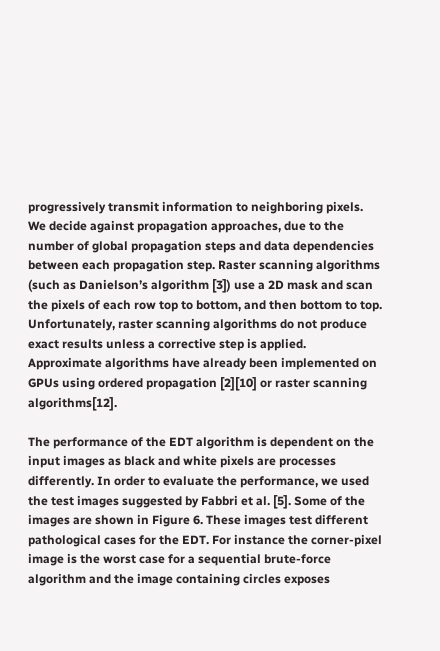progressively transmit information to neighboring pixels. We decide against propagation approaches, due to the number of global propagation steps and data dependencies between each propagation step. Raster scanning algorithms (such as Danielson’s algorithm [3]) use a 2D mask and scan the pixels of each row top to bottom, and then bottom to top. Unfortunately, raster scanning algorithms do not produce exact results unless a corrective step is applied. Approximate algorithms have already been implemented on GPUs using ordered propagation [2][10] or raster scanning algorithms[12].

The performance of the EDT algorithm is dependent on the input images as black and white pixels are processes differently. In order to evaluate the performance, we used the test images suggested by Fabbri et al. [5]. Some of the images are shown in Figure 6. These images test different pathological cases for the EDT. For instance the corner-pixel image is the worst case for a sequential brute-force algorithm and the image containing circles exposes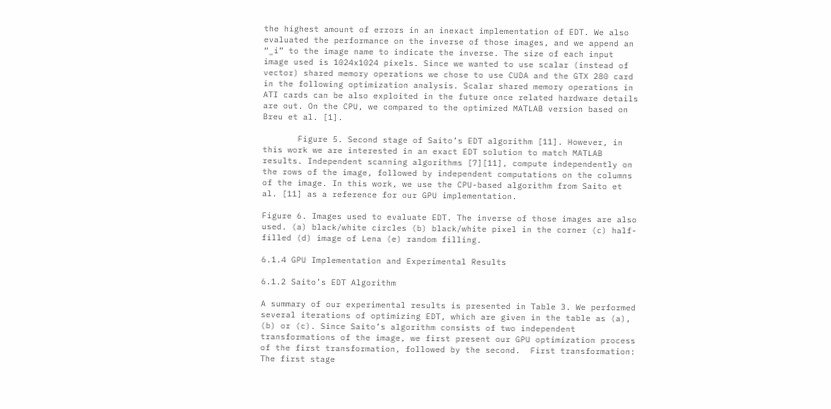the highest amount of errors in an inexact implementation of EDT. We also evaluated the performance on the inverse of those images, and we append an “_i” to the image name to indicate the inverse. The size of each input image used is 1024x1024 pixels. Since we wanted to use scalar (instead of vector) shared memory operations we chose to use CUDA and the GTX 280 card in the following optimization analysis. Scalar shared memory operations in ATI cards can be also exploited in the future once related hardware details are out. On the CPU, we compared to the optimized MATLAB version based on Breu et al. [1].

       Figure 5. Second stage of Saito’s EDT algorithm [11]. However, in this work we are interested in an exact EDT solution to match MATLAB results. Independent scanning algorithms [7][11], compute independently on the rows of the image, followed by independent computations on the columns of the image. In this work, we use the CPU-based algorithm from Saito et al. [11] as a reference for our GPU implementation.

Figure 6. Images used to evaluate EDT. The inverse of those images are also used. (a) black/white circles (b) black/white pixel in the corner (c) half-filled (d) image of Lena (e) random filling.

6.1.4 GPU Implementation and Experimental Results

6.1.2 Saito’s EDT Algorithm

A summary of our experimental results is presented in Table 3. We performed several iterations of optimizing EDT, which are given in the table as (a), (b) or (c). Since Saito’s algorithm consists of two independent transformations of the image, we first present our GPU optimization process of the first transformation, followed by the second.  First transformation: The first stage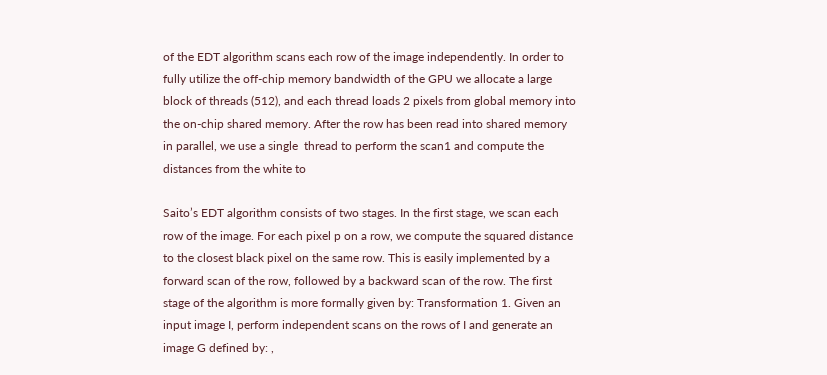of the EDT algorithm scans each row of the image independently. In order to fully utilize the off-chip memory bandwidth of the GPU we allocate a large block of threads (512), and each thread loads 2 pixels from global memory into the on-chip shared memory. After the row has been read into shared memory in parallel, we use a single  thread to perform the scan1 and compute the distances from the white to

Saito’s EDT algorithm consists of two stages. In the first stage, we scan each row of the image. For each pixel p on a row, we compute the squared distance to the closest black pixel on the same row. This is easily implemented by a forward scan of the row, followed by a backward scan of the row. The first stage of the algorithm is more formally given by: Transformation 1. Given an input image I, perform independent scans on the rows of I and generate an image G defined by: ,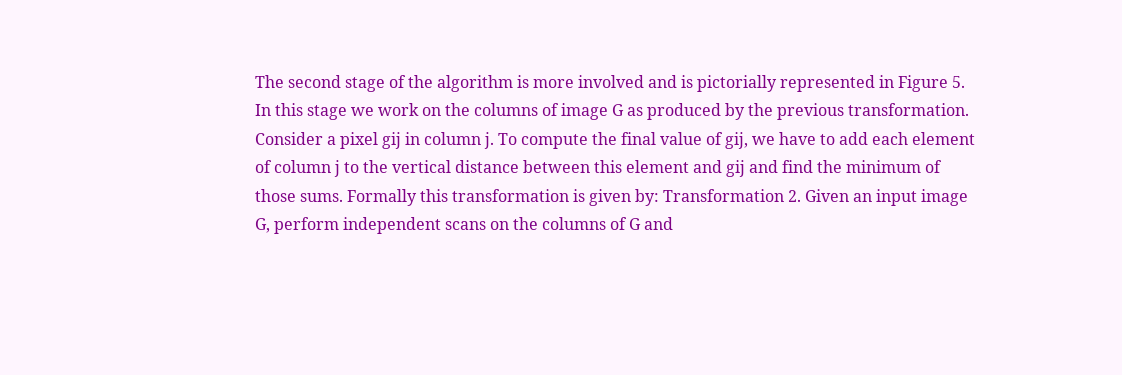The second stage of the algorithm is more involved and is pictorially represented in Figure 5. In this stage we work on the columns of image G as produced by the previous transformation. Consider a pixel gij in column j. To compute the final value of gij, we have to add each element of column j to the vertical distance between this element and gij and find the minimum of those sums. Formally this transformation is given by: Transformation 2. Given an input image G, perform independent scans on the columns of G and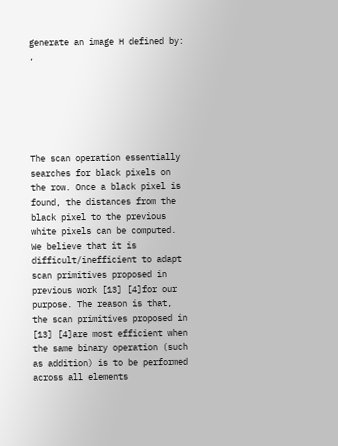generate an image H defined by: ,






The scan operation essentially searches for black pixels on the row. Once a black pixel is found, the distances from the black pixel to the previous white pixels can be computed. We believe that it is difficult/inefficient to adapt scan primitives proposed in previous work [13] [4]for our purpose. The reason is that, the scan primitives proposed in [13] [4]are most efficient when the same binary operation (such as addition) is to be performed across all elements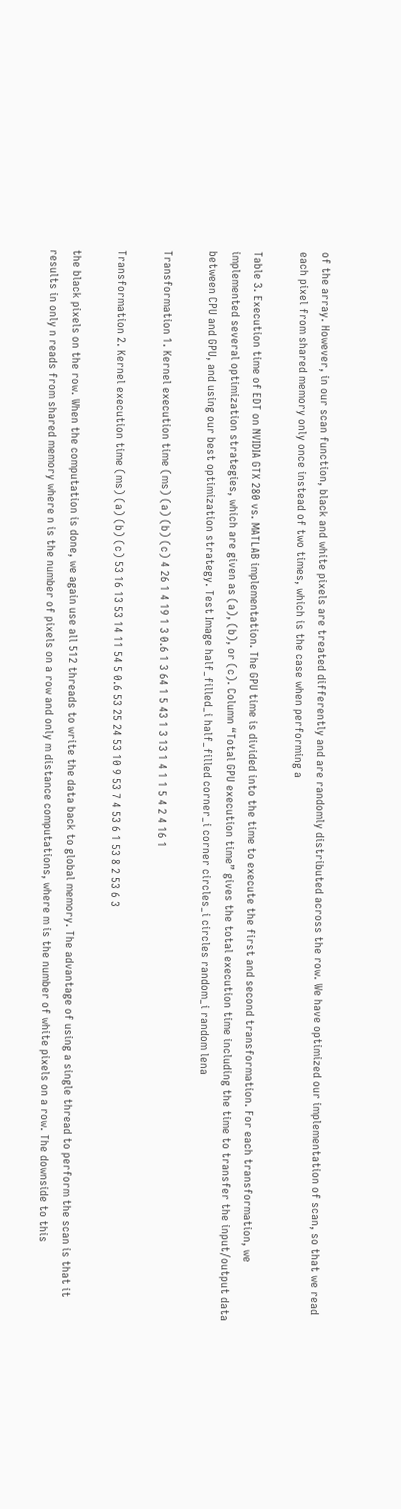of the array. However, in our scan function, black and white pixels are treated differently and are randomly distributed across the row. We have optimized our implementation of scan, so that we read each pixel from shared memory only once instead of two times, which is the case when performing a

Table 3. Execution time of EDT on NVIDIA GTX 280 vs. MATLAB implementation. The GPU time is divided into the time to execute the first and second transformation. For each transformation, we implemented several optimization strategies, which are given as (a), (b), or (c). Column “Total GPU execution time” gives the total execution time including the time to transfer the input/output data between CPU and GPU, and using our best optimization strategy. Test Image half_filled_i half_filled corner_i corner circles_i circles random_i random lena

Transformation 1. Kernel execution time (ms) (a) (b) (c) 4 26 1 4 19 1 3 0.6 1 3 64 1 5 43 1 3 13 1 4 1 1 5 4 2 4 16 1

Transformation 2. Kernel execution time (ms) (a) (b) (c) 53 16 13 53 14 11 54 5 0.6 53 25 24 53 10 9 53 7 4 53 6 1 53 8 2 53 6 3

the black pixels on the row. When the computation is done, we again use all 512 threads to write the data back to global memory. The advantage of using a single thread to perform the scan is that it results in only n reads from shared memory where n is the number of pixels on a row and only m distance computations, where m is the number of white pixels on a row. The downside to this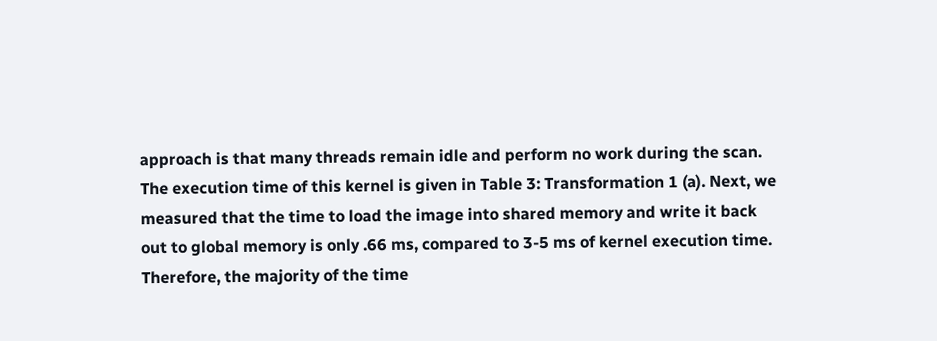approach is that many threads remain idle and perform no work during the scan. The execution time of this kernel is given in Table 3: Transformation 1 (a). Next, we measured that the time to load the image into shared memory and write it back out to global memory is only .66 ms, compared to 3-5 ms of kernel execution time. Therefore, the majority of the time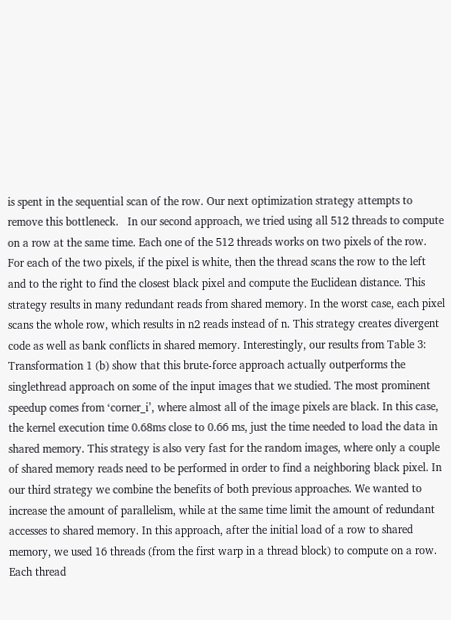is spent in the sequential scan of the row. Our next optimization strategy attempts to remove this bottleneck.   In our second approach, we tried using all 512 threads to compute on a row at the same time. Each one of the 512 threads works on two pixels of the row. For each of the two pixels, if the pixel is white, then the thread scans the row to the left and to the right to find the closest black pixel and compute the Euclidean distance. This strategy results in many redundant reads from shared memory. In the worst case, each pixel scans the whole row, which results in n2 reads instead of n. This strategy creates divergent code as well as bank conflicts in shared memory. Interestingly, our results from Table 3: Transformation 1 (b) show that this brute-force approach actually outperforms the singlethread approach on some of the input images that we studied. The most prominent speedup comes from ‘corner_i’, where almost all of the image pixels are black. In this case, the kernel execution time 0.68ms close to 0.66 ms, just the time needed to load the data in shared memory. This strategy is also very fast for the random images, where only a couple of shared memory reads need to be performed in order to find a neighboring black pixel. In our third strategy we combine the benefits of both previous approaches. We wanted to increase the amount of parallelism, while at the same time limit the amount of redundant accesses to shared memory. In this approach, after the initial load of a row to shared memory, we used 16 threads (from the first warp in a thread block) to compute on a row. Each thread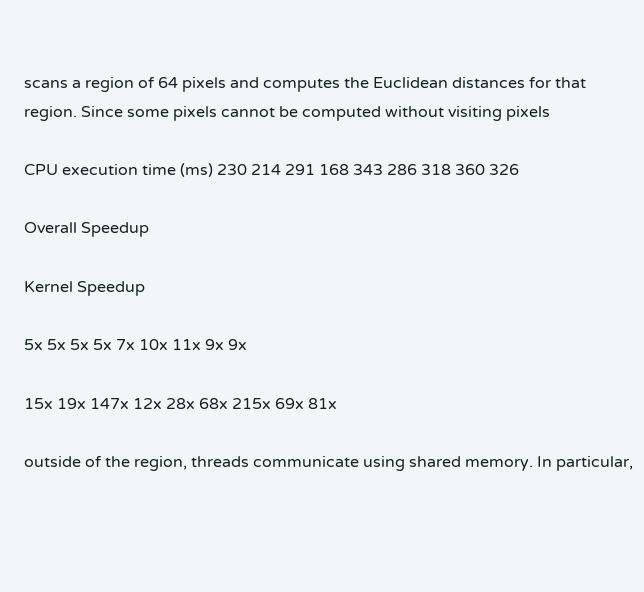scans a region of 64 pixels and computes the Euclidean distances for that region. Since some pixels cannot be computed without visiting pixels

CPU execution time (ms) 230 214 291 168 343 286 318 360 326

Overall Speedup

Kernel Speedup

5x 5x 5x 5x 7x 10x 11x 9x 9x

15x 19x 147x 12x 28x 68x 215x 69x 81x

outside of the region, threads communicate using shared memory. In particular,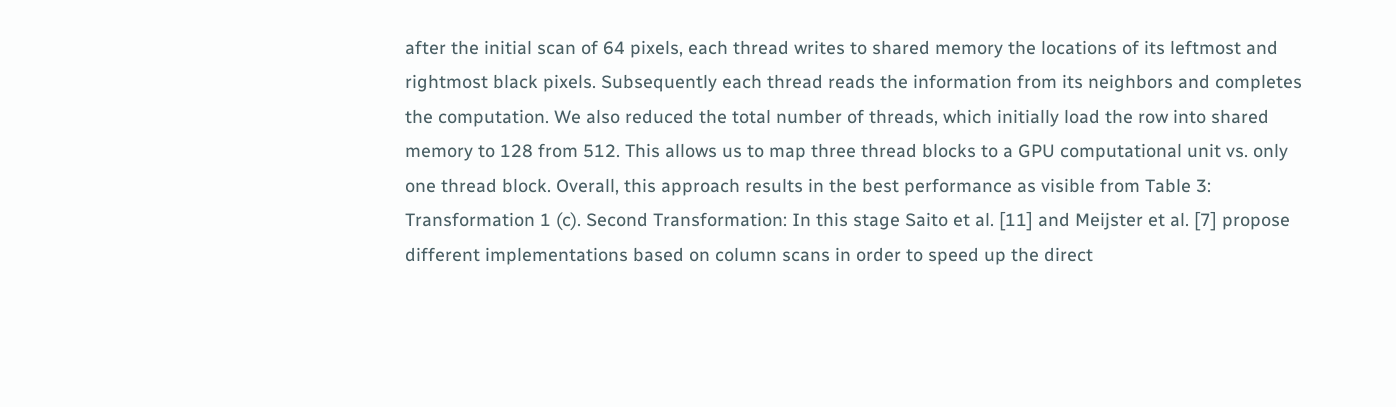after the initial scan of 64 pixels, each thread writes to shared memory the locations of its leftmost and rightmost black pixels. Subsequently each thread reads the information from its neighbors and completes the computation. We also reduced the total number of threads, which initially load the row into shared memory to 128 from 512. This allows us to map three thread blocks to a GPU computational unit vs. only one thread block. Overall, this approach results in the best performance as visible from Table 3: Transformation 1 (c). Second Transformation: In this stage Saito et al. [11] and Meijster et al. [7] propose different implementations based on column scans in order to speed up the direct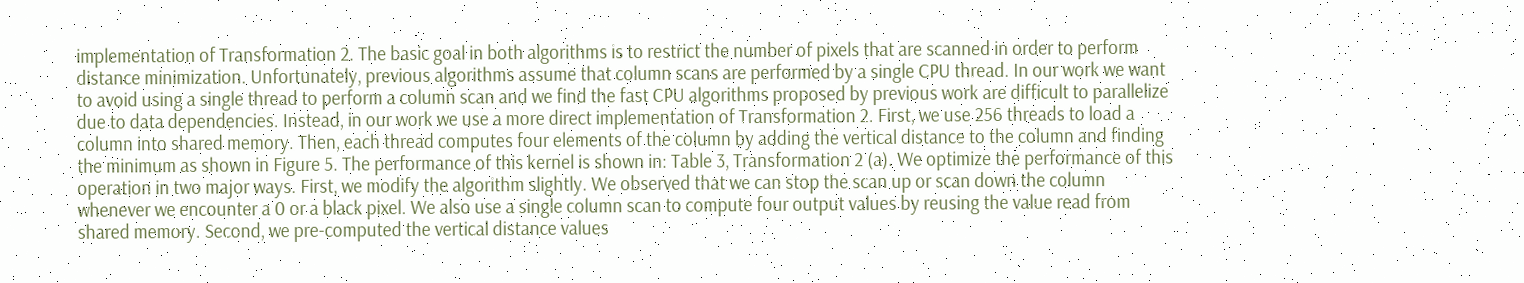implementation of Transformation 2. The basic goal in both algorithms is to restrict the number of pixels that are scanned in order to perform distance minimization. Unfortunately, previous algorithms assume that column scans are performed by a single CPU thread. In our work we want to avoid using a single thread to perform a column scan and we find the fast CPU algorithms proposed by previous work are difficult to parallelize due to data dependencies. Instead, in our work we use a more direct implementation of Transformation 2. First, we use 256 threads to load a column into shared memory. Then, each thread computes four elements of the column by adding the vertical distance to the column and finding the minimum as shown in Figure 5. The performance of this kernel is shown in: Table 3, Transformation 2 (a). We optimize the performance of this operation in two major ways. First, we modify the algorithm slightly. We observed that we can stop the scan up or scan down the column whenever we encounter a 0 or a black pixel. We also use a single column scan to compute four output values by reusing the value read from shared memory. Second, we pre-computed the vertical distance values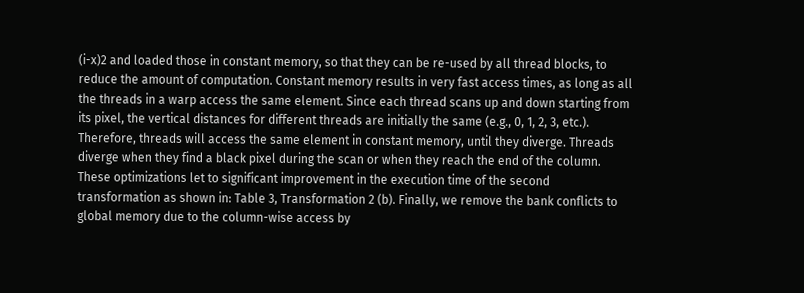(i-x)2 and loaded those in constant memory, so that they can be re-used by all thread blocks, to reduce the amount of computation. Constant memory results in very fast access times, as long as all the threads in a warp access the same element. Since each thread scans up and down starting from its pixel, the vertical distances for different threads are initially the same (e.g., 0, 1, 2, 3, etc.). Therefore, threads will access the same element in constant memory, until they diverge. Threads diverge when they find a black pixel during the scan or when they reach the end of the column. These optimizations let to significant improvement in the execution time of the second transformation as shown in: Table 3, Transformation 2 (b). Finally, we remove the bank conflicts to global memory due to the column-wise access by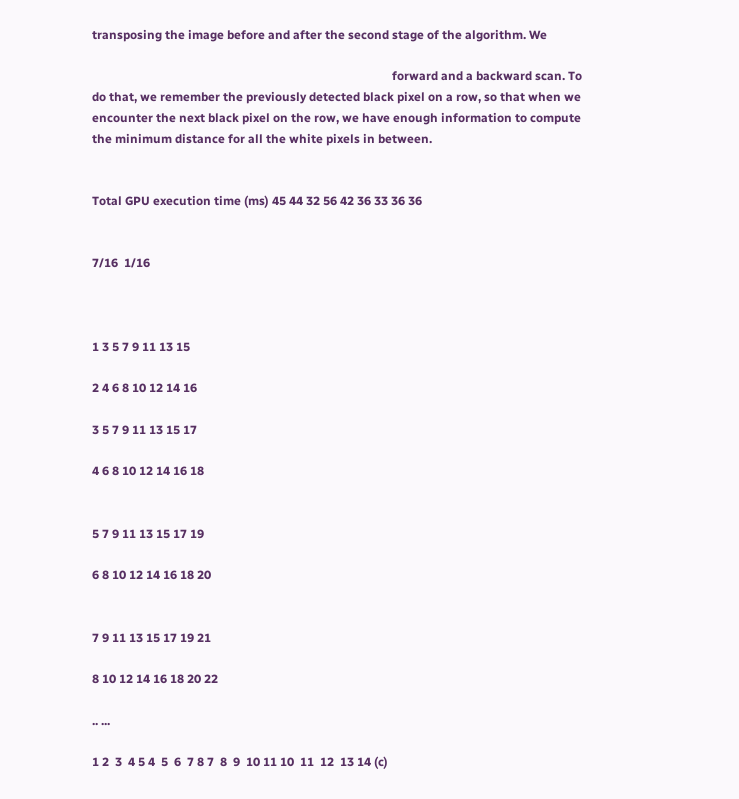transposing the image before and after the second stage of the algorithm. We

                                                                                                    forward and a backward scan. To do that, we remember the previously detected black pixel on a row, so that when we encounter the next black pixel on the row, we have enough information to compute the minimum distance for all the white pixels in between.


Total GPU execution time (ms) 45 44 32 56 42 36 33 36 36


7/16  1/16



1 3 5 7 9 11 13 15

2 4 6 8 10 12 14 16

3 5 7 9 11 13 15 17

4 6 8 10 12 14 16 18


5 7 9 11 13 15 17 19

6 8 10 12 14 16 18 20


7 9 11 13 15 17 19 21

8 10 12 14 16 18 20 22

.. ...

1 2  3  4 5 4  5  6  7 8 7  8  9  10 11 10  11  12  13 14 (c)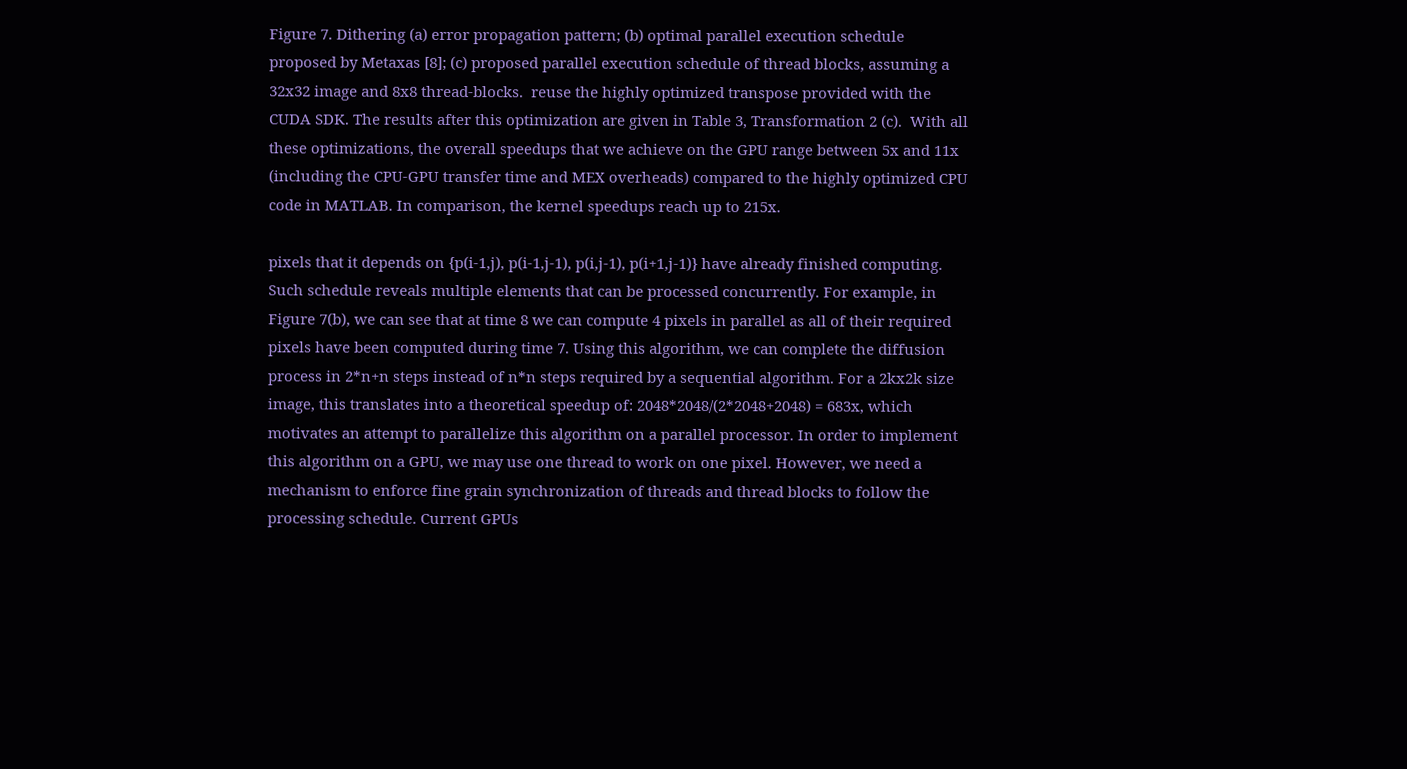Figure 7. Dithering (a) error propagation pattern; (b) optimal parallel execution schedule proposed by Metaxas [8]; (c) proposed parallel execution schedule of thread blocks, assuming a 32x32 image and 8x8 thread-blocks.  reuse the highly optimized transpose provided with the CUDA SDK. The results after this optimization are given in Table 3, Transformation 2 (c).  With all these optimizations, the overall speedups that we achieve on the GPU range between 5x and 11x (including the CPU-GPU transfer time and MEX overheads) compared to the highly optimized CPU code in MATLAB. In comparison, the kernel speedups reach up to 215x.

pixels that it depends on {p(i-1,j), p(i-1,j-1), p(i,j-1), p(i+1,j-1)} have already finished computing. Such schedule reveals multiple elements that can be processed concurrently. For example, in Figure 7(b), we can see that at time 8 we can compute 4 pixels in parallel as all of their required pixels have been computed during time 7. Using this algorithm, we can complete the diffusion process in 2*n+n steps instead of n*n steps required by a sequential algorithm. For a 2kx2k size image, this translates into a theoretical speedup of: 2048*2048/(2*2048+2048) = 683x, which motivates an attempt to parallelize this algorithm on a parallel processor. In order to implement this algorithm on a GPU, we may use one thread to work on one pixel. However, we need a mechanism to enforce fine grain synchronization of threads and thread blocks to follow the processing schedule. Current GPUs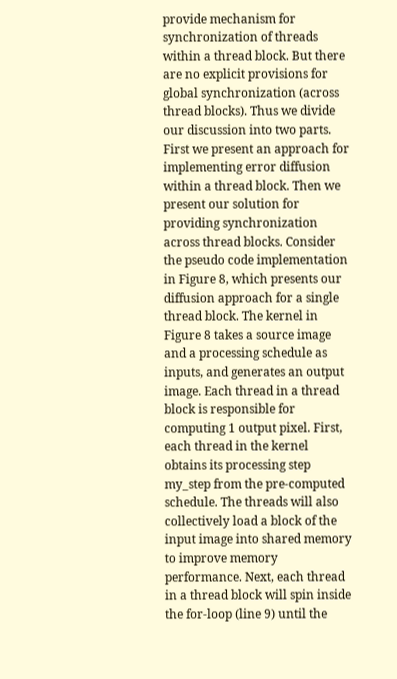provide mechanism for synchronization of threads within a thread block. But there are no explicit provisions for global synchronization (across thread blocks). Thus we divide our discussion into two parts. First we present an approach for implementing error diffusion within a thread block. Then we present our solution for providing synchronization across thread blocks. Consider the pseudo code implementation in Figure 8, which presents our diffusion approach for a single thread block. The kernel in Figure 8 takes a source image and a processing schedule as inputs, and generates an output image. Each thread in a thread block is responsible for computing 1 output pixel. First, each thread in the kernel obtains its processing step my_step from the pre-computed schedule. The threads will also collectively load a block of the input image into shared memory to improve memory performance. Next, each thread in a thread block will spin inside the for-loop (line 9) until the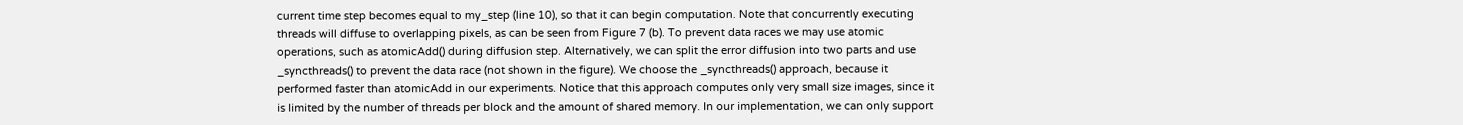current time step becomes equal to my_step (line 10), so that it can begin computation. Note that concurrently executing threads will diffuse to overlapping pixels, as can be seen from Figure 7 (b). To prevent data races we may use atomic operations, such as atomicAdd() during diffusion step. Alternatively, we can split the error diffusion into two parts and use _syncthreads() to prevent the data race (not shown in the figure). We choose the _syncthreads() approach, because it performed faster than atomicAdd in our experiments. Notice that this approach computes only very small size images, since it is limited by the number of threads per block and the amount of shared memory. In our implementation, we can only support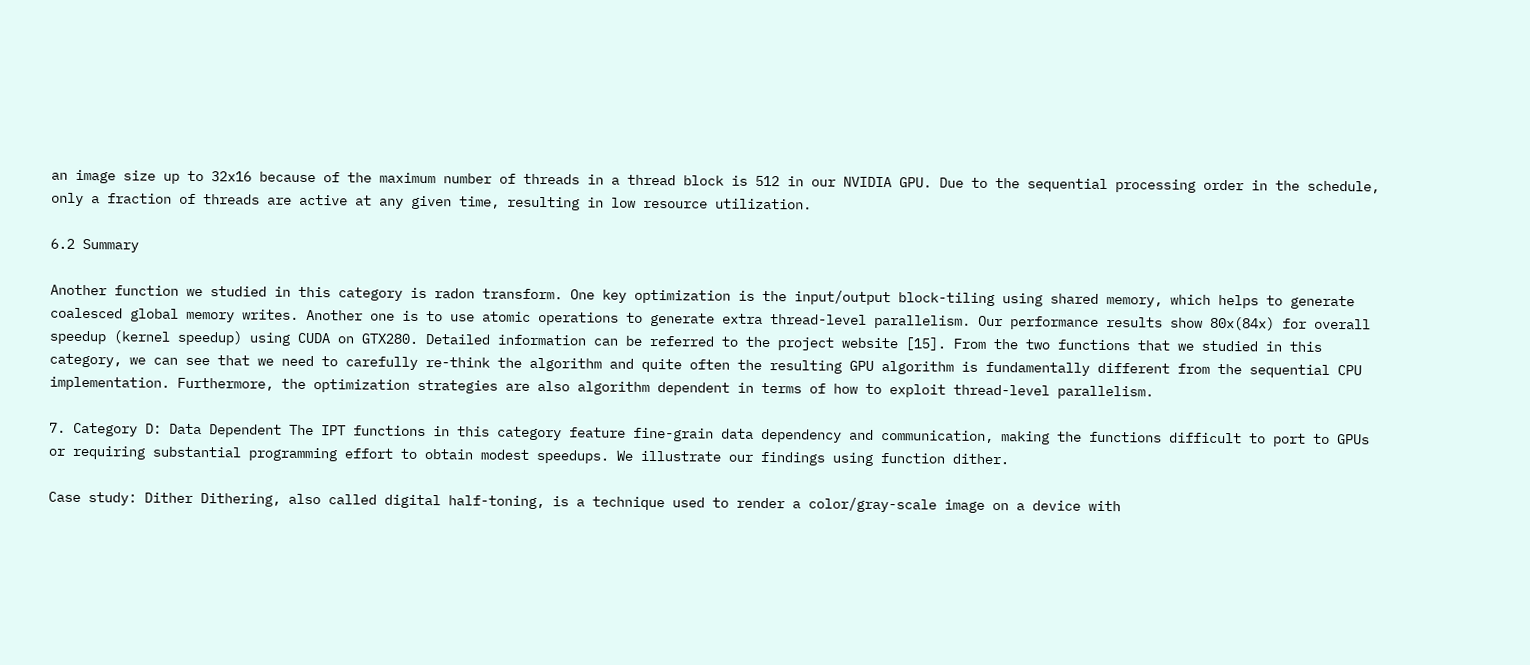an image size up to 32x16 because of the maximum number of threads in a thread block is 512 in our NVIDIA GPU. Due to the sequential processing order in the schedule, only a fraction of threads are active at any given time, resulting in low resource utilization.

6.2 Summary

Another function we studied in this category is radon transform. One key optimization is the input/output block-tiling using shared memory, which helps to generate coalesced global memory writes. Another one is to use atomic operations to generate extra thread-level parallelism. Our performance results show 80x(84x) for overall speedup (kernel speedup) using CUDA on GTX280. Detailed information can be referred to the project website [15]. From the two functions that we studied in this category, we can see that we need to carefully re-think the algorithm and quite often the resulting GPU algorithm is fundamentally different from the sequential CPU implementation. Furthermore, the optimization strategies are also algorithm dependent in terms of how to exploit thread-level parallelism.

7. Category D: Data Dependent The IPT functions in this category feature fine-grain data dependency and communication, making the functions difficult to port to GPUs or requiring substantial programming effort to obtain modest speedups. We illustrate our findings using function dither.

Case study: Dither Dithering, also called digital half-toning, is a technique used to render a color/gray-scale image on a device with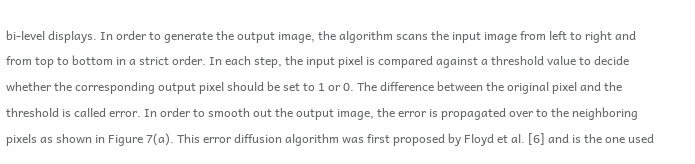bi-level displays. In order to generate the output image, the algorithm scans the input image from left to right and from top to bottom in a strict order. In each step, the input pixel is compared against a threshold value to decide whether the corresponding output pixel should be set to 1 or 0. The difference between the original pixel and the threshold is called error. In order to smooth out the output image, the error is propagated over to the neighboring pixels as shown in Figure 7(a). This error diffusion algorithm was first proposed by Floyd et al. [6] and is the one used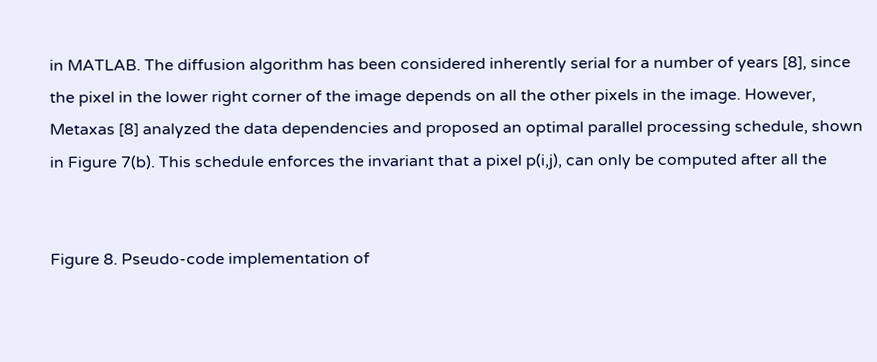in MATLAB. The diffusion algorithm has been considered inherently serial for a number of years [8], since the pixel in the lower right corner of the image depends on all the other pixels in the image. However, Metaxas [8] analyzed the data dependencies and proposed an optimal parallel processing schedule, shown in Figure 7(b). This schedule enforces the invariant that a pixel p(i,j), can only be computed after all the


Figure 8. Pseudo-code implementation of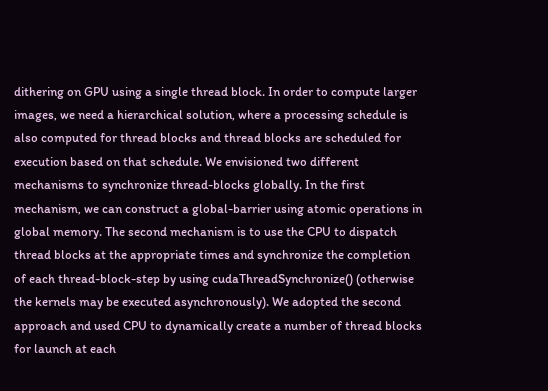dithering on GPU using a single thread block. In order to compute larger images, we need a hierarchical solution, where a processing schedule is also computed for thread blocks and thread blocks are scheduled for execution based on that schedule. We envisioned two different mechanisms to synchronize thread-blocks globally. In the first mechanism, we can construct a global-barrier using atomic operations in global memory. The second mechanism is to use the CPU to dispatch thread blocks at the appropriate times and synchronize the completion of each thread-block-step by using cudaThreadSynchronize() (otherwise the kernels may be executed asynchronously). We adopted the second approach and used CPU to dynamically create a number of thread blocks for launch at each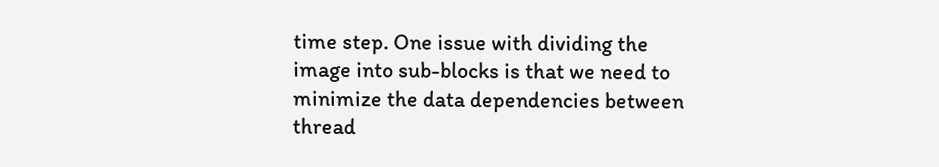time step. One issue with dividing the image into sub-blocks is that we need to minimize the data dependencies between thread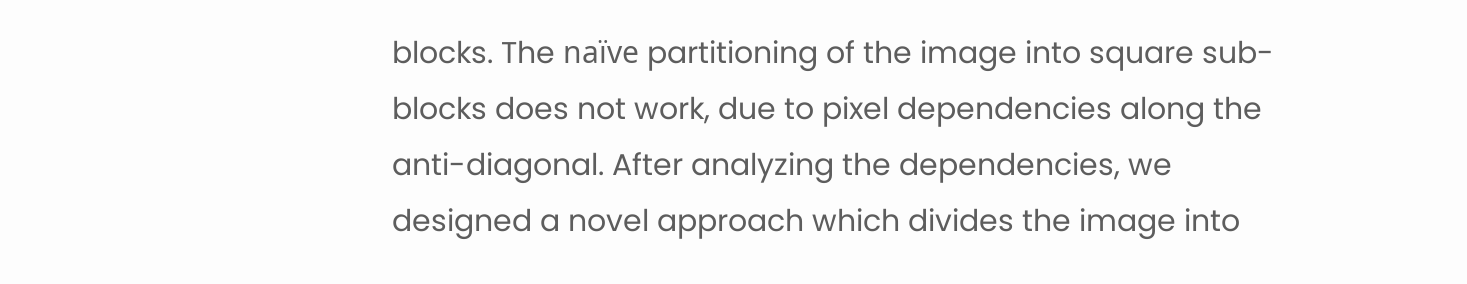blocks. The naïve partitioning of the image into square sub-blocks does not work, due to pixel dependencies along the anti-diagonal. After analyzing the dependencies, we designed a novel approach which divides the image into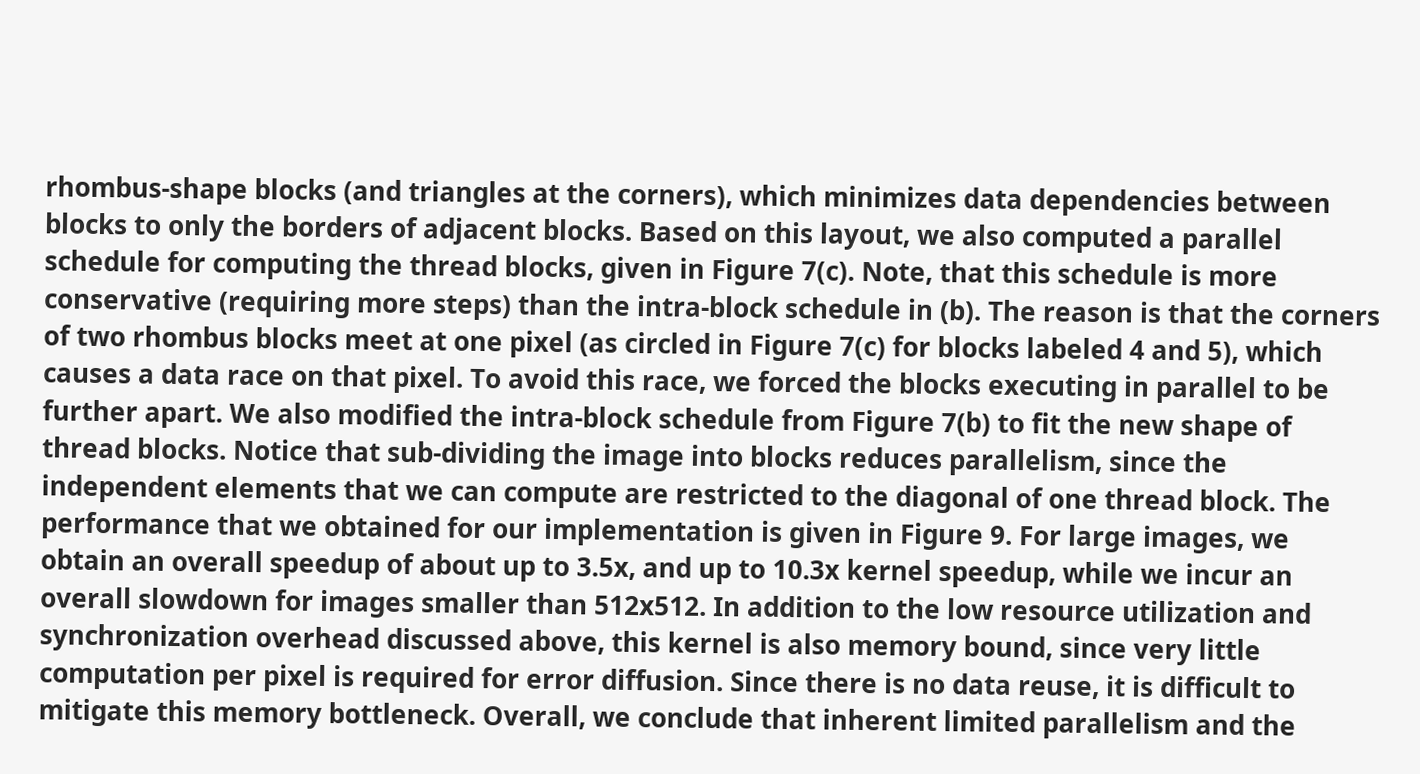rhombus-shape blocks (and triangles at the corners), which minimizes data dependencies between blocks to only the borders of adjacent blocks. Based on this layout, we also computed a parallel schedule for computing the thread blocks, given in Figure 7(c). Note, that this schedule is more conservative (requiring more steps) than the intra-block schedule in (b). The reason is that the corners of two rhombus blocks meet at one pixel (as circled in Figure 7(c) for blocks labeled 4 and 5), which causes a data race on that pixel. To avoid this race, we forced the blocks executing in parallel to be further apart. We also modified the intra-block schedule from Figure 7(b) to fit the new shape of thread blocks. Notice that sub-dividing the image into blocks reduces parallelism, since the independent elements that we can compute are restricted to the diagonal of one thread block. The performance that we obtained for our implementation is given in Figure 9. For large images, we obtain an overall speedup of about up to 3.5x, and up to 10.3x kernel speedup, while we incur an overall slowdown for images smaller than 512x512. In addition to the low resource utilization and synchronization overhead discussed above, this kernel is also memory bound, since very little computation per pixel is required for error diffusion. Since there is no data reuse, it is difficult to mitigate this memory bottleneck. Overall, we conclude that inherent limited parallelism and the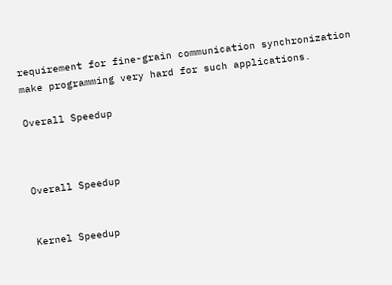requirement for fine-grain communication synchronization make programming very hard for such applications.

Overall Speedup



Overall Speedup


Kernel Speedup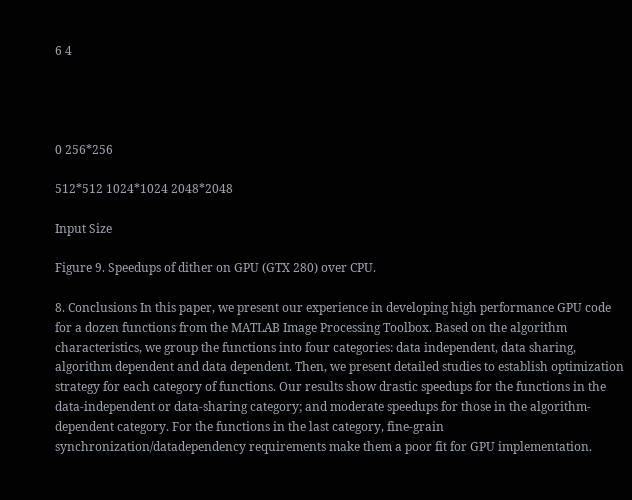6 4




0 256*256

512*512 1024*1024 2048*2048

Input Size

Figure 9. Speedups of dither on GPU (GTX 280) over CPU.

8. Conclusions In this paper, we present our experience in developing high performance GPU code for a dozen functions from the MATLAB Image Processing Toolbox. Based on the algorithm characteristics, we group the functions into four categories: data independent, data sharing, algorithm dependent and data dependent. Then, we present detailed studies to establish optimization strategy for each category of functions. Our results show drastic speedups for the functions in the data-independent or data-sharing category; and moderate speedups for those in the algorithm-dependent category. For the functions in the last category, fine-grain synchronization/datadependency requirements make them a poor fit for GPU implementation.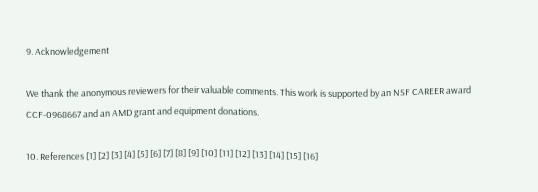9. Acknowledgement

We thank the anonymous reviewers for their valuable comments. This work is supported by an NSF CAREER award CCF-0968667 and an AMD grant and equipment donations.

10. References [1] [2] [3] [4] [5] [6] [7] [8] [9] [10] [11] [12] [13] [14] [15] [16]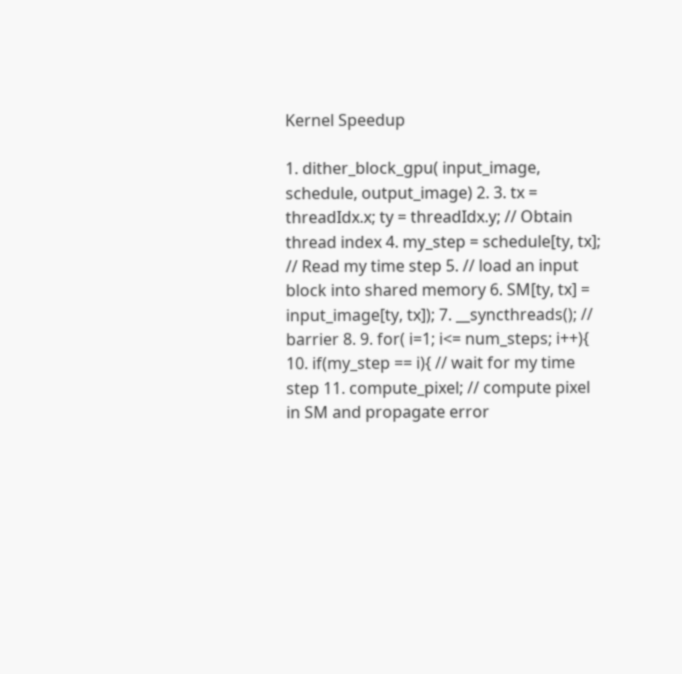Kernel Speedup

1. dither_block_gpu( input_image, schedule, output_image) 2. 3. tx = threadIdx.x; ty = threadIdx.y; // Obtain thread index 4. my_step = schedule[ty, tx]; // Read my time step 5. // load an input block into shared memory 6. SM[ty, tx] = input_image[ty, tx]); 7. __syncthreads(); // barrier 8. 9. for( i=1; i<= num_steps; i++){ 10. if(my_step == i){ // wait for my time step 11. compute_pixel; // compute pixel in SM and propagate error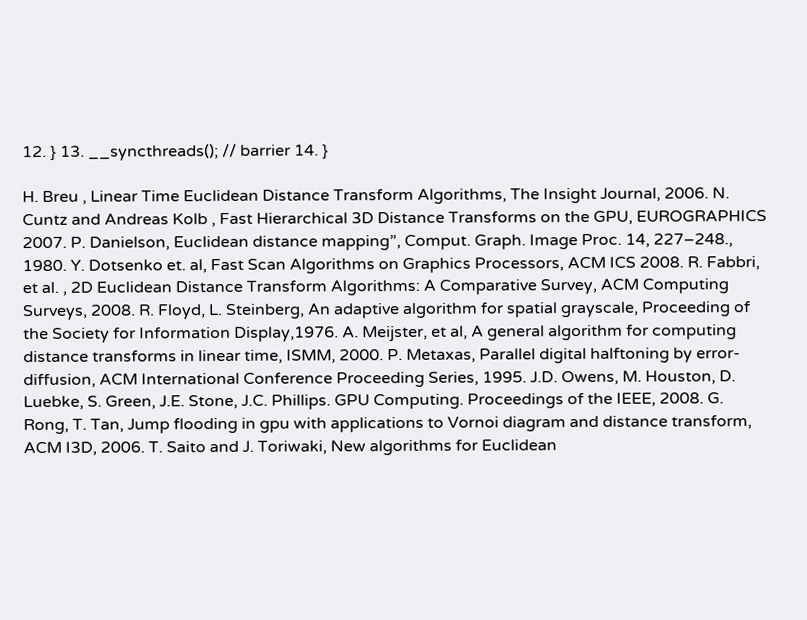12. } 13. __syncthreads(); // barrier 14. }

H. Breu , Linear Time Euclidean Distance Transform Algorithms, The Insight Journal, 2006. N. Cuntz and Andreas Kolb , Fast Hierarchical 3D Distance Transforms on the GPU, EUROGRAPHICS 2007. P. Danielson, Euclidean distance mapping”, Comput. Graph. Image Proc. 14, 227–248., 1980. Y. Dotsenko et. al, Fast Scan Algorithms on Graphics Processors, ACM ICS 2008. R. Fabbri, et al. , 2D Euclidean Distance Transform Algorithms: A Comparative Survey, ACM Computing Surveys, 2008. R. Floyd, L. Steinberg, An adaptive algorithm for spatial grayscale, Proceeding of the Society for Information Display,1976. A. Meijster, et al, A general algorithm for computing distance transforms in linear time, ISMM, 2000. P. Metaxas, Parallel digital halftoning by error-diffusion, ACM International Conference Proceeding Series, 1995. J.D. Owens, M. Houston, D. Luebke, S. Green, J.E. Stone, J.C. Phillips. GPU Computing. Proceedings of the IEEE, 2008. G. Rong, T. Tan, Jump flooding in gpu with applications to Vornoi diagram and distance transform, ACM I3D, 2006. T. Saito and J. Toriwaki, New algorithms for Euclidean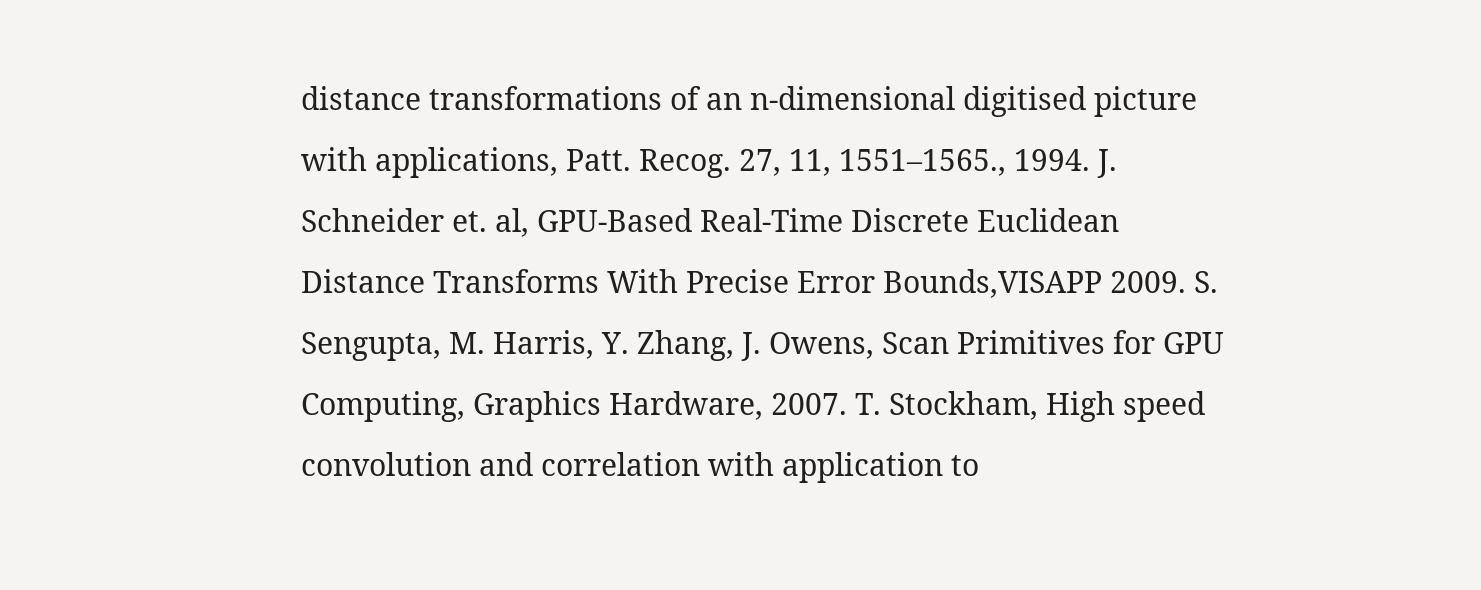distance transformations of an n-dimensional digitised picture with applications, Patt. Recog. 27, 11, 1551–1565., 1994. J. Schneider et. al, GPU-Based Real-Time Discrete Euclidean Distance Transforms With Precise Error Bounds,VISAPP 2009. S. Sengupta, M. Harris, Y. Zhang, J. Owens, Scan Primitives for GPU Computing, Graphics Hardware, 2007. T. Stockham, High speed convolution and correlation with application to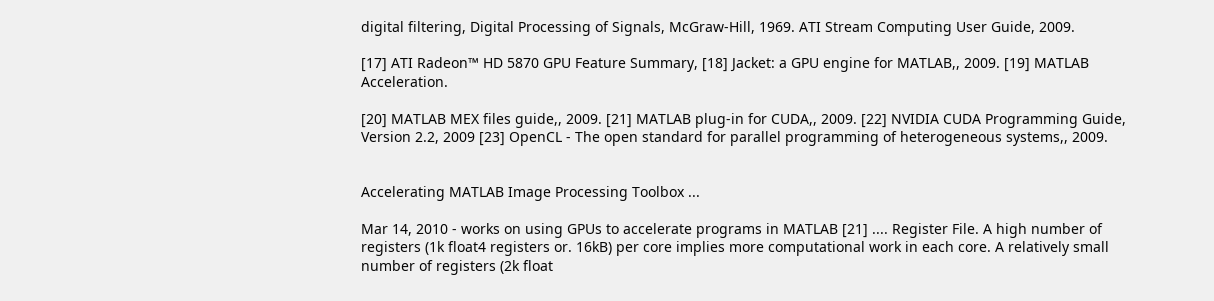digital filtering, Digital Processing of Signals, McGraw-Hill, 1969. ATI Stream Computing User Guide, 2009.

[17] ATI Radeon™ HD 5870 GPU Feature Summary, [18] Jacket: a GPU engine for MATLAB,, 2009. [19] MATLAB Acceleration.

[20] MATLAB MEX files guide,, 2009. [21] MATLAB plug-in for CUDA,, 2009. [22] NVIDIA CUDA Programming Guide, Version 2.2, 2009 [23] OpenCL - The open standard for parallel programming of heterogeneous systems,, 2009.


Accelerating MATLAB Image Processing Toolbox ...

Mar 14, 2010 - works on using GPUs to accelerate programs in MATLAB [21] .... Register File. A high number of registers (1k float4 registers or. 16kB) per core implies more computational work in each core. A relatively small number of registers (2k float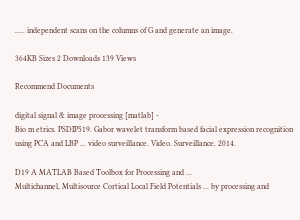..... independent scans on the columns of G and generate an image.

364KB Sizes 2 Downloads 139 Views

Recommend Documents

digital signal & image processing [matlab] -
Bio m etrics. PSDIP519. Gabor wavelet transform based facial expression recognition using PCA and LBP ... video surveillance. Video. Surveillance. 2014.

D19 A MATLAB Based Toolbox for Processing and ...
Multichannel, Multisource Cortical Local Field Potentials ... by processing and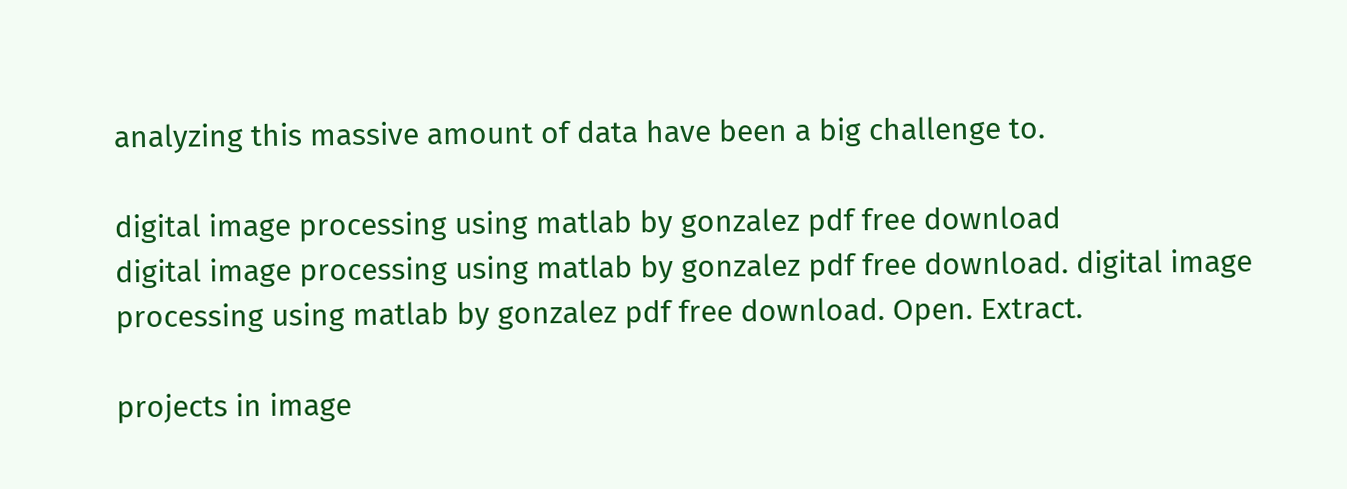analyzing this massive amount of data have been a big challenge to.

digital image processing using matlab by gonzalez pdf free download
digital image processing using matlab by gonzalez pdf free download. digital image processing using matlab by gonzalez pdf free download. Open. Extract.

projects in image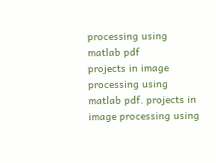processing using matlab pdf
projects in image processing using matlab pdf. projects in image processing using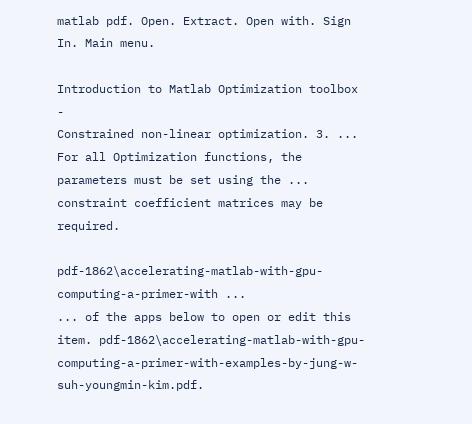matlab pdf. Open. Extract. Open with. Sign In. Main menu.

Introduction to Matlab Optimization toolbox -
Constrained non-linear optimization. 3. ... For all Optimization functions, the parameters must be set using the ... constraint coefficient matrices may be required.

pdf-1862\accelerating-matlab-with-gpu-computing-a-primer-with ...
... of the apps below to open or edit this item. pdf-1862\accelerating-matlab-with-gpu-computing-a-primer-with-examples-by-jung-w-suh-youngmin-kim.pdf.